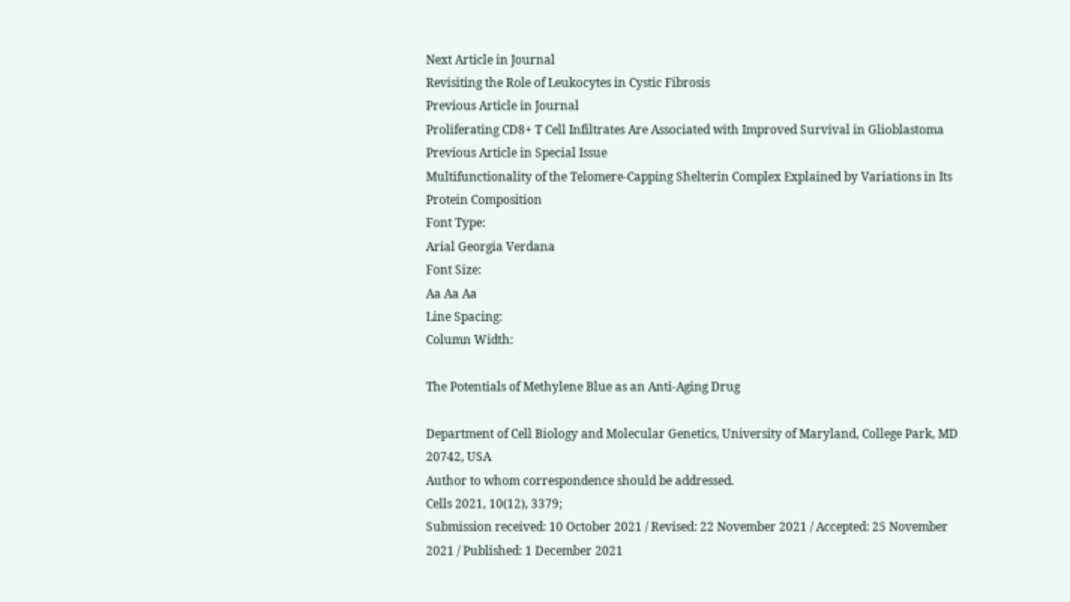Next Article in Journal
Revisiting the Role of Leukocytes in Cystic Fibrosis
Previous Article in Journal
Proliferating CD8+ T Cell Infiltrates Are Associated with Improved Survival in Glioblastoma
Previous Article in Special Issue
Multifunctionality of the Telomere-Capping Shelterin Complex Explained by Variations in Its Protein Composition
Font Type:
Arial Georgia Verdana
Font Size:
Aa Aa Aa
Line Spacing:
Column Width:

The Potentials of Methylene Blue as an Anti-Aging Drug

Department of Cell Biology and Molecular Genetics, University of Maryland, College Park, MD 20742, USA
Author to whom correspondence should be addressed.
Cells 2021, 10(12), 3379;
Submission received: 10 October 2021 / Revised: 22 November 2021 / Accepted: 25 November 2021 / Published: 1 December 2021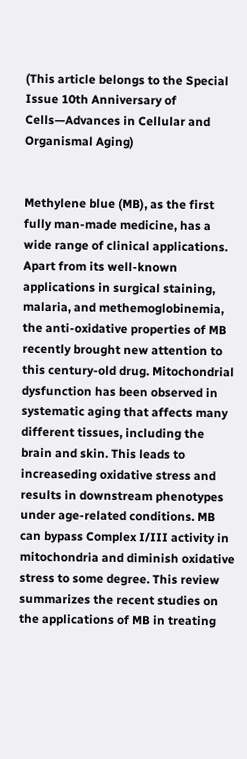(This article belongs to the Special Issue 10th Anniversary of Cells—Advances in Cellular and Organismal Aging)


Methylene blue (MB), as the first fully man-made medicine, has a wide range of clinical applications. Apart from its well-known applications in surgical staining, malaria, and methemoglobinemia, the anti-oxidative properties of MB recently brought new attention to this century-old drug. Mitochondrial dysfunction has been observed in systematic aging that affects many different tissues, including the brain and skin. This leads to increaseding oxidative stress and results in downstream phenotypes under age-related conditions. MB can bypass Complex I/III activity in mitochondria and diminish oxidative stress to some degree. This review summarizes the recent studies on the applications of MB in treating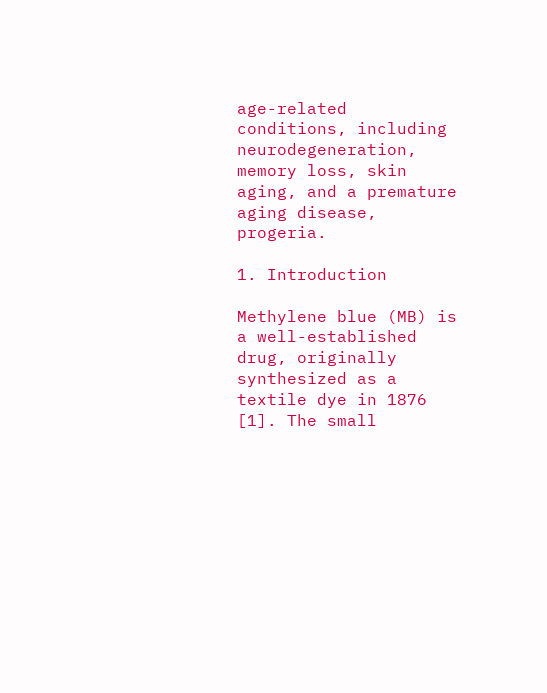age-related conditions, including neurodegeneration, memory loss, skin aging, and a premature aging disease, progeria.

1. Introduction

Methylene blue (MB) is a well-established drug, originally synthesized as a textile dye in 1876 [1]. The small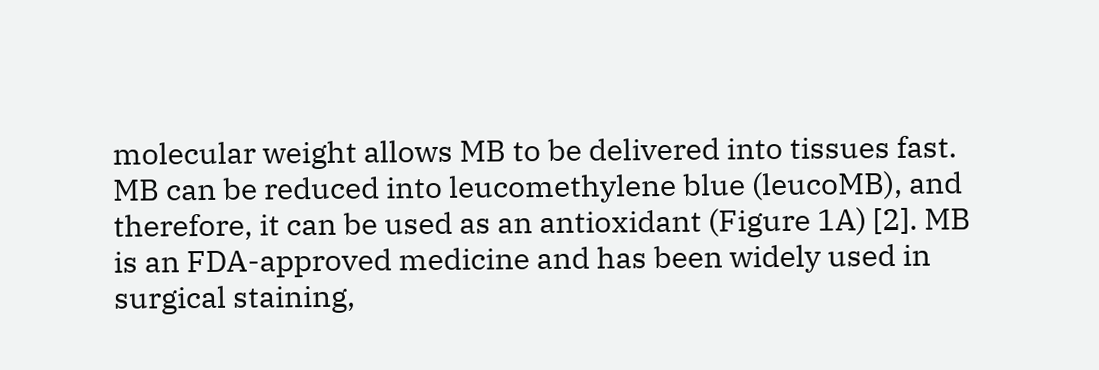molecular weight allows MB to be delivered into tissues fast. MB can be reduced into leucomethylene blue (leucoMB), and therefore, it can be used as an antioxidant (Figure 1A) [2]. MB is an FDA-approved medicine and has been widely used in surgical staining,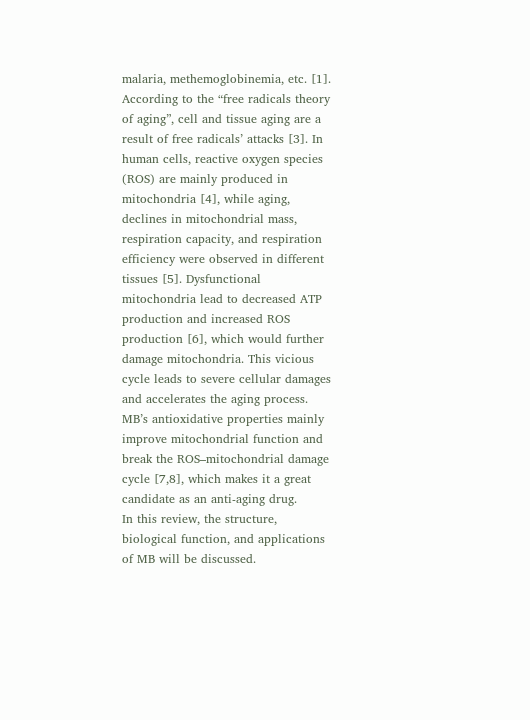malaria, methemoglobinemia, etc. [1].
According to the “free radicals theory of aging”, cell and tissue aging are a result of free radicals’ attacks [3]. In human cells, reactive oxygen species (ROS) are mainly produced in mitochondria [4], while aging, declines in mitochondrial mass, respiration capacity, and respiration efficiency were observed in different tissues [5]. Dysfunctional mitochondria lead to decreased ATP production and increased ROS production [6], which would further damage mitochondria. This vicious cycle leads to severe cellular damages and accelerates the aging process. MB’s antioxidative properties mainly improve mitochondrial function and break the ROS–mitochondrial damage cycle [7,8], which makes it a great candidate as an anti-aging drug.
In this review, the structure, biological function, and applications of MB will be discussed.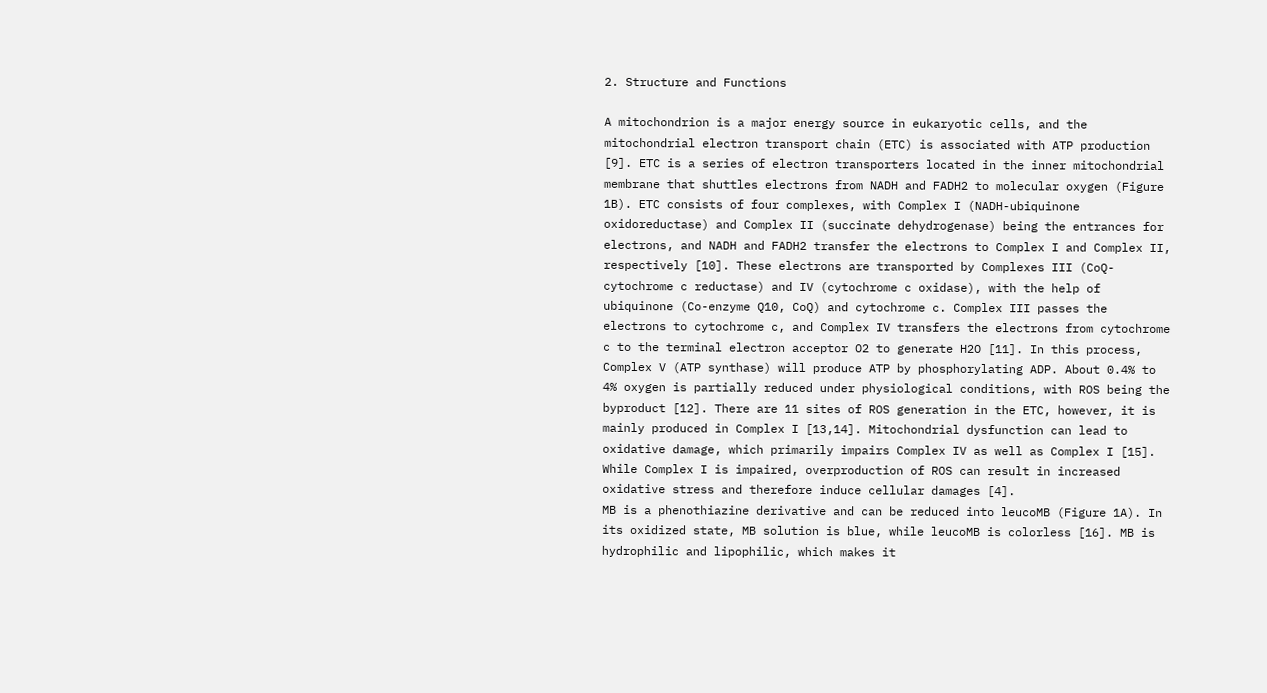2. Structure and Functions

A mitochondrion is a major energy source in eukaryotic cells, and the mitochondrial electron transport chain (ETC) is associated with ATP production [9]. ETC is a series of electron transporters located in the inner mitochondrial membrane that shuttles electrons from NADH and FADH2 to molecular oxygen (Figure 1B). ETC consists of four complexes, with Complex I (NADH-ubiquinone oxidoreductase) and Complex II (succinate dehydrogenase) being the entrances for electrons, and NADH and FADH2 transfer the electrons to Complex I and Complex II, respectively [10]. These electrons are transported by Complexes III (CoQ-cytochrome c reductase) and IV (cytochrome c oxidase), with the help of ubiquinone (Co-enzyme Q10, CoQ) and cytochrome c. Complex III passes the electrons to cytochrome c, and Complex IV transfers the electrons from cytochrome c to the terminal electron acceptor O2 to generate H2O [11]. In this process, Complex V (ATP synthase) will produce ATP by phosphorylating ADP. About 0.4% to 4% oxygen is partially reduced under physiological conditions, with ROS being the byproduct [12]. There are 11 sites of ROS generation in the ETC, however, it is mainly produced in Complex I [13,14]. Mitochondrial dysfunction can lead to oxidative damage, which primarily impairs Complex IV as well as Complex I [15]. While Complex I is impaired, overproduction of ROS can result in increased oxidative stress and therefore induce cellular damages [4].
MB is a phenothiazine derivative and can be reduced into leucoMB (Figure 1A). In its oxidized state, MB solution is blue, while leucoMB is colorless [16]. MB is hydrophilic and lipophilic, which makes it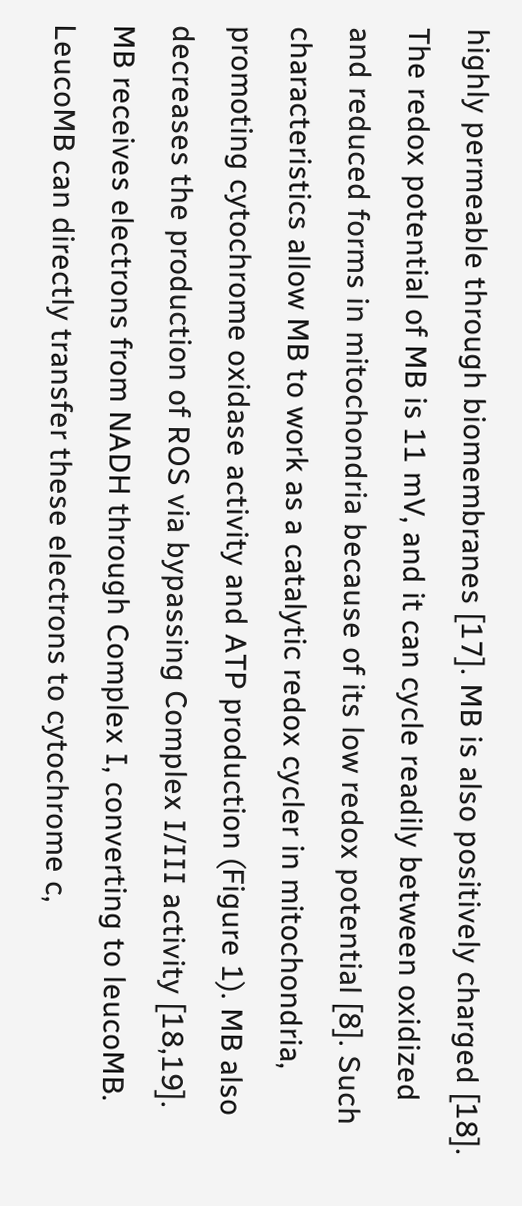highly permeable through biomembranes [17]. MB is also positively charged [18]. The redox potential of MB is 11 mV, and it can cycle readily between oxidized and reduced forms in mitochondria because of its low redox potential [8]. Such characteristics allow MB to work as a catalytic redox cycler in mitochondria, promoting cytochrome oxidase activity and ATP production (Figure 1). MB also decreases the production of ROS via bypassing Complex I/III activity [18,19]. MB receives electrons from NADH through Complex I, converting to leucoMB. LeucoMB can directly transfer these electrons to cytochrome c,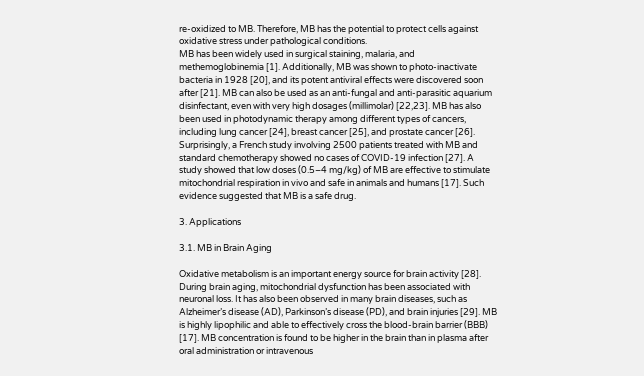re-oxidized to MB. Therefore, MB has the potential to protect cells against oxidative stress under pathological conditions.
MB has been widely used in surgical staining, malaria, and methemoglobinemia [1]. Additionally, MB was shown to photo-inactivate bacteria in 1928 [20], and its potent antiviral effects were discovered soon after [21]. MB can also be used as an anti-fungal and anti-parasitic aquarium disinfectant, even with very high dosages (millimolar) [22,23]. MB has also been used in photodynamic therapy among different types of cancers, including lung cancer [24], breast cancer [25], and prostate cancer [26]. Surprisingly, a French study involving 2500 patients treated with MB and standard chemotherapy showed no cases of COVID-19 infection [27]. A study showed that low doses (0.5–4 mg/kg) of MB are effective to stimulate mitochondrial respiration in vivo and safe in animals and humans [17]. Such evidence suggested that MB is a safe drug.

3. Applications

3.1. MB in Brain Aging

Oxidative metabolism is an important energy source for brain activity [28]. During brain aging, mitochondrial dysfunction has been associated with neuronal loss. It has also been observed in many brain diseases, such as Alzheimer’s disease (AD), Parkinson’s disease (PD), and brain injuries [29]. MB is highly lipophilic and able to effectively cross the blood-brain barrier (BBB) [17]. MB concentration is found to be higher in the brain than in plasma after oral administration or intravenous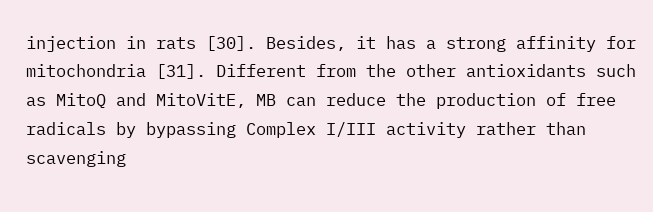injection in rats [30]. Besides, it has a strong affinity for mitochondria [31]. Different from the other antioxidants such as MitoQ and MitoVitE, MB can reduce the production of free radicals by bypassing Complex I/III activity rather than scavenging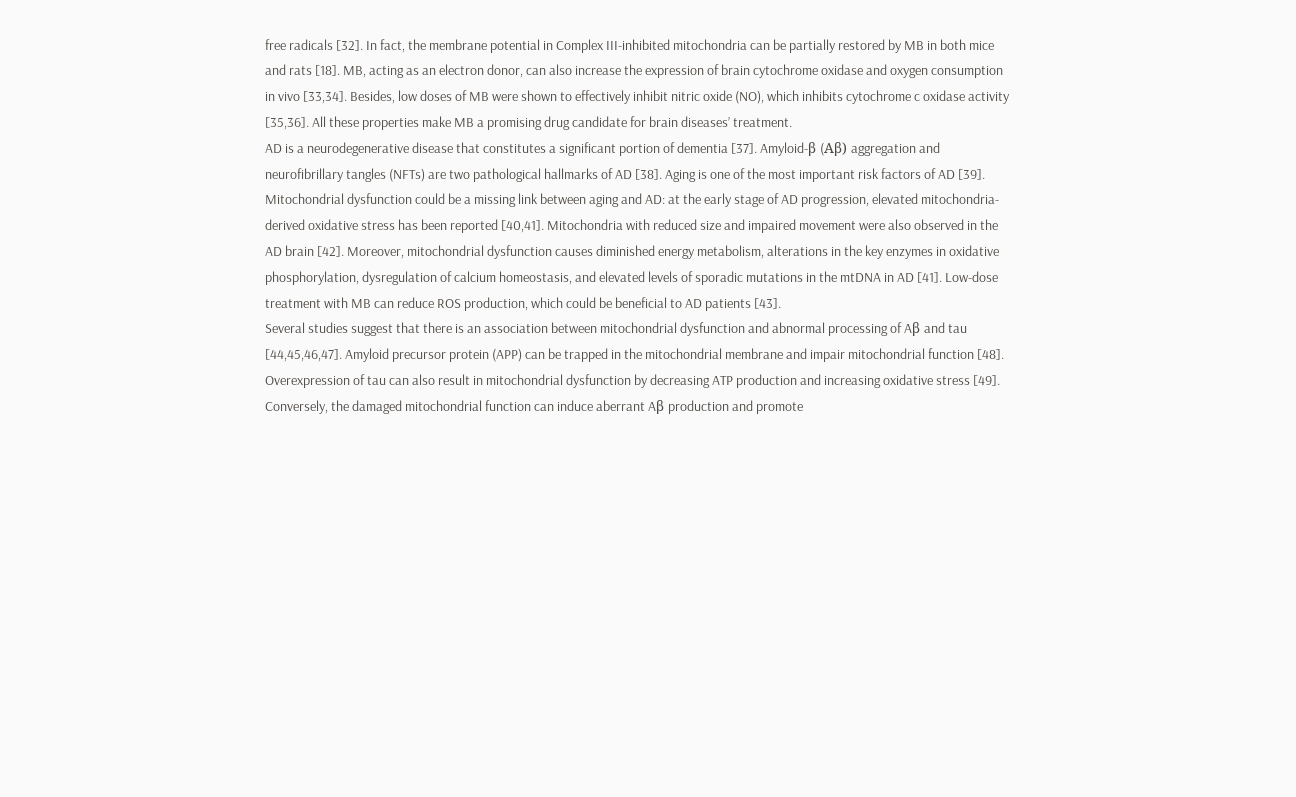free radicals [32]. In fact, the membrane potential in Complex III-inhibited mitochondria can be partially restored by MB in both mice and rats [18]. MB, acting as an electron donor, can also increase the expression of brain cytochrome oxidase and oxygen consumption in vivo [33,34]. Besides, low doses of MB were shown to effectively inhibit nitric oxide (NO), which inhibits cytochrome c oxidase activity [35,36]. All these properties make MB a promising drug candidate for brain diseases’ treatment.
AD is a neurodegenerative disease that constitutes a significant portion of dementia [37]. Amyloid-β (Aβ) aggregation and neurofibrillary tangles (NFTs) are two pathological hallmarks of AD [38]. Aging is one of the most important risk factors of AD [39]. Mitochondrial dysfunction could be a missing link between aging and AD: at the early stage of AD progression, elevated mitochondria-derived oxidative stress has been reported [40,41]. Mitochondria with reduced size and impaired movement were also observed in the AD brain [42]. Moreover, mitochondrial dysfunction causes diminished energy metabolism, alterations in the key enzymes in oxidative phosphorylation, dysregulation of calcium homeostasis, and elevated levels of sporadic mutations in the mtDNA in AD [41]. Low-dose treatment with MB can reduce ROS production, which could be beneficial to AD patients [43].
Several studies suggest that there is an association between mitochondrial dysfunction and abnormal processing of Aβ and tau [44,45,46,47]. Amyloid precursor protein (APP) can be trapped in the mitochondrial membrane and impair mitochondrial function [48]. Overexpression of tau can also result in mitochondrial dysfunction by decreasing ATP production and increasing oxidative stress [49]. Conversely, the damaged mitochondrial function can induce aberrant Aβ production and promote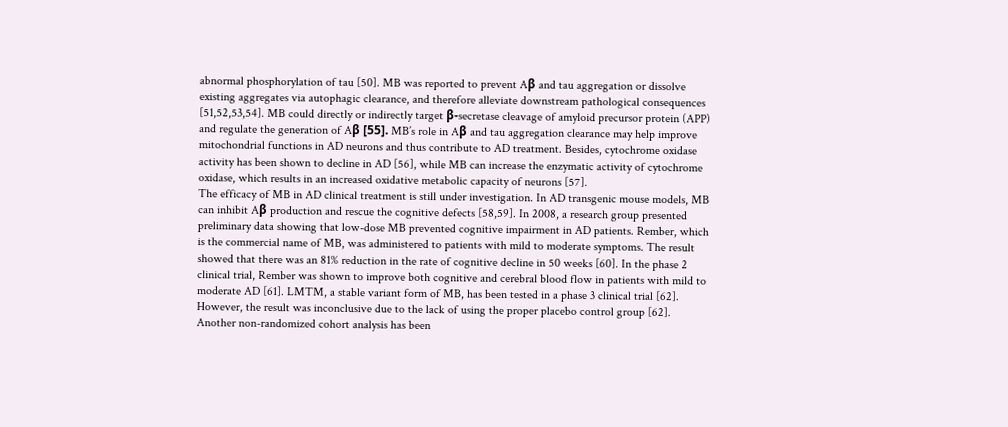abnormal phosphorylation of tau [50]. MB was reported to prevent Aβ and tau aggregation or dissolve existing aggregates via autophagic clearance, and therefore alleviate downstream pathological consequences [51,52,53,54]. MB could directly or indirectly target β-secretase cleavage of amyloid precursor protein (APP) and regulate the generation of Aβ [55]. MB’s role in Aβ and tau aggregation clearance may help improve mitochondrial functions in AD neurons and thus contribute to AD treatment. Besides, cytochrome oxidase activity has been shown to decline in AD [56], while MB can increase the enzymatic activity of cytochrome oxidase, which results in an increased oxidative metabolic capacity of neurons [57].
The efficacy of MB in AD clinical treatment is still under investigation. In AD transgenic mouse models, MB can inhibit Aβ production and rescue the cognitive defects [58,59]. In 2008, a research group presented preliminary data showing that low-dose MB prevented cognitive impairment in AD patients. Rember, which is the commercial name of MB, was administered to patients with mild to moderate symptoms. The result showed that there was an 81% reduction in the rate of cognitive decline in 50 weeks [60]. In the phase 2 clinical trial, Rember was shown to improve both cognitive and cerebral blood flow in patients with mild to moderate AD [61]. LMTM, a stable variant form of MB, has been tested in a phase 3 clinical trial [62]. However, the result was inconclusive due to the lack of using the proper placebo control group [62]. Another non-randomized cohort analysis has been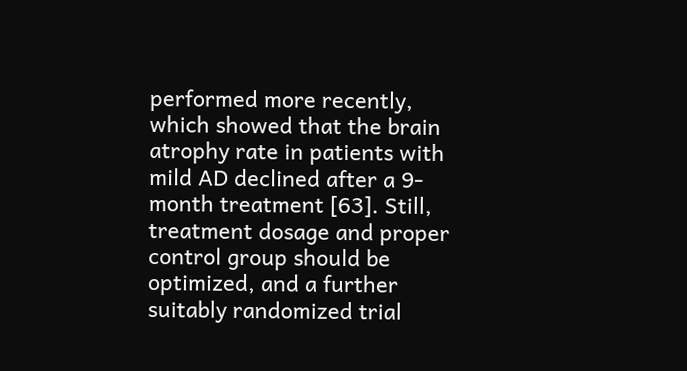performed more recently, which showed that the brain atrophy rate in patients with mild AD declined after a 9-month treatment [63]. Still, treatment dosage and proper control group should be optimized, and a further suitably randomized trial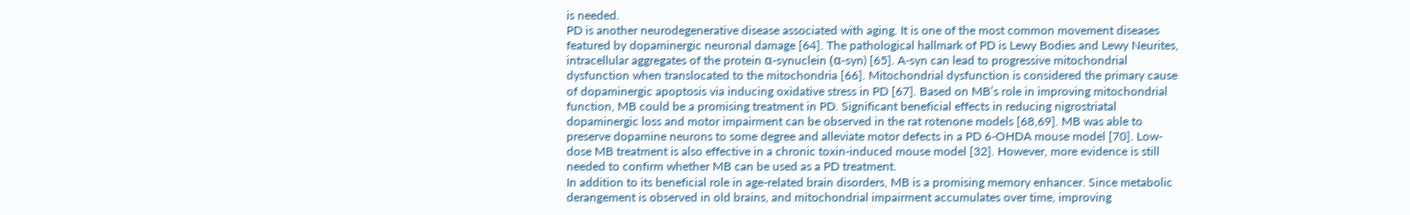is needed.
PD is another neurodegenerative disease associated with aging. It is one of the most common movement diseases featured by dopaminergic neuronal damage [64]. The pathological hallmark of PD is Lewy Bodies and Lewy Neurites, intracellular aggregates of the protein α-synuclein (α-syn) [65]. A-syn can lead to progressive mitochondrial dysfunction when translocated to the mitochondria [66]. Mitochondrial dysfunction is considered the primary cause of dopaminergic apoptosis via inducing oxidative stress in PD [67]. Based on MB’s role in improving mitochondrial function, MB could be a promising treatment in PD. Significant beneficial effects in reducing nigrostriatal dopaminergic loss and motor impairment can be observed in the rat rotenone models [68,69]. MB was able to preserve dopamine neurons to some degree and alleviate motor defects in a PD 6-OHDA mouse model [70]. Low-dose MB treatment is also effective in a chronic toxin-induced mouse model [32]. However, more evidence is still needed to confirm whether MB can be used as a PD treatment.
In addition to its beneficial role in age-related brain disorders, MB is a promising memory enhancer. Since metabolic derangement is observed in old brains, and mitochondrial impairment accumulates over time, improving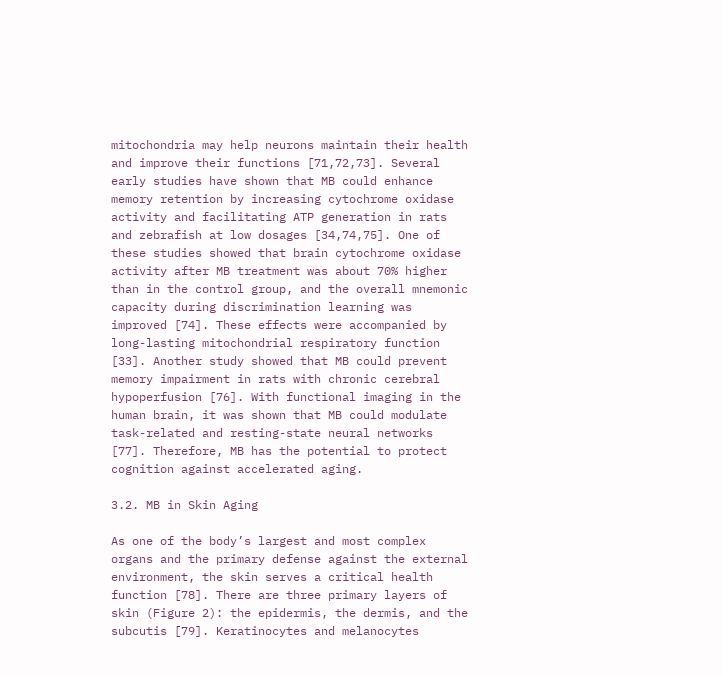mitochondria may help neurons maintain their health and improve their functions [71,72,73]. Several early studies have shown that MB could enhance memory retention by increasing cytochrome oxidase activity and facilitating ATP generation in rats and zebrafish at low dosages [34,74,75]. One of these studies showed that brain cytochrome oxidase activity after MB treatment was about 70% higher than in the control group, and the overall mnemonic capacity during discrimination learning was improved [74]. These effects were accompanied by long-lasting mitochondrial respiratory function [33]. Another study showed that MB could prevent memory impairment in rats with chronic cerebral hypoperfusion [76]. With functional imaging in the human brain, it was shown that MB could modulate task-related and resting-state neural networks [77]. Therefore, MB has the potential to protect cognition against accelerated aging.

3.2. MB in Skin Aging

As one of the body’s largest and most complex organs and the primary defense against the external environment, the skin serves a critical health function [78]. There are three primary layers of skin (Figure 2): the epidermis, the dermis, and the subcutis [79]. Keratinocytes and melanocytes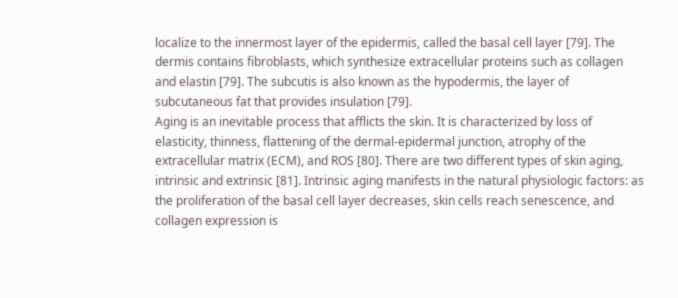localize to the innermost layer of the epidermis, called the basal cell layer [79]. The dermis contains fibroblasts, which synthesize extracellular proteins such as collagen and elastin [79]. The subcutis is also known as the hypodermis, the layer of subcutaneous fat that provides insulation [79].
Aging is an inevitable process that afflicts the skin. It is characterized by loss of elasticity, thinness, flattening of the dermal-epidermal junction, atrophy of the extracellular matrix (ECM), and ROS [80]. There are two different types of skin aging, intrinsic and extrinsic [81]. Intrinsic aging manifests in the natural physiologic factors: as the proliferation of the basal cell layer decreases, skin cells reach senescence, and collagen expression is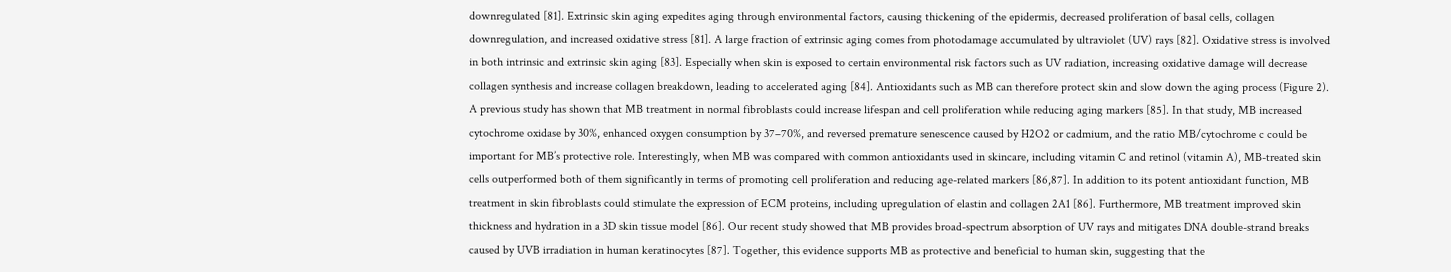downregulated [81]. Extrinsic skin aging expedites aging through environmental factors, causing thickening of the epidermis, decreased proliferation of basal cells, collagen downregulation, and increased oxidative stress [81]. A large fraction of extrinsic aging comes from photodamage accumulated by ultraviolet (UV) rays [82]. Oxidative stress is involved in both intrinsic and extrinsic skin aging [83]. Especially when skin is exposed to certain environmental risk factors such as UV radiation, increasing oxidative damage will decrease collagen synthesis and increase collagen breakdown, leading to accelerated aging [84]. Antioxidants such as MB can therefore protect skin and slow down the aging process (Figure 2).
A previous study has shown that MB treatment in normal fibroblasts could increase lifespan and cell proliferation while reducing aging markers [85]. In that study, MB increased cytochrome oxidase by 30%, enhanced oxygen consumption by 37–70%, and reversed premature senescence caused by H2O2 or cadmium, and the ratio MB/cytochrome c could be important for MB’s protective role. Interestingly, when MB was compared with common antioxidants used in skincare, including vitamin C and retinol (vitamin A), MB-treated skin cells outperformed both of them significantly in terms of promoting cell proliferation and reducing age-related markers [86,87]. In addition to its potent antioxidant function, MB treatment in skin fibroblasts could stimulate the expression of ECM proteins, including upregulation of elastin and collagen 2A1 [86]. Furthermore, MB treatment improved skin thickness and hydration in a 3D skin tissue model [86]. Our recent study showed that MB provides broad-spectrum absorption of UV rays and mitigates DNA double-strand breaks caused by UVB irradiation in human keratinocytes [87]. Together, this evidence supports MB as protective and beneficial to human skin, suggesting that the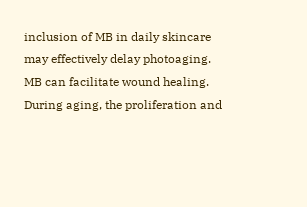inclusion of MB in daily skincare may effectively delay photoaging.
MB can facilitate wound healing. During aging, the proliferation and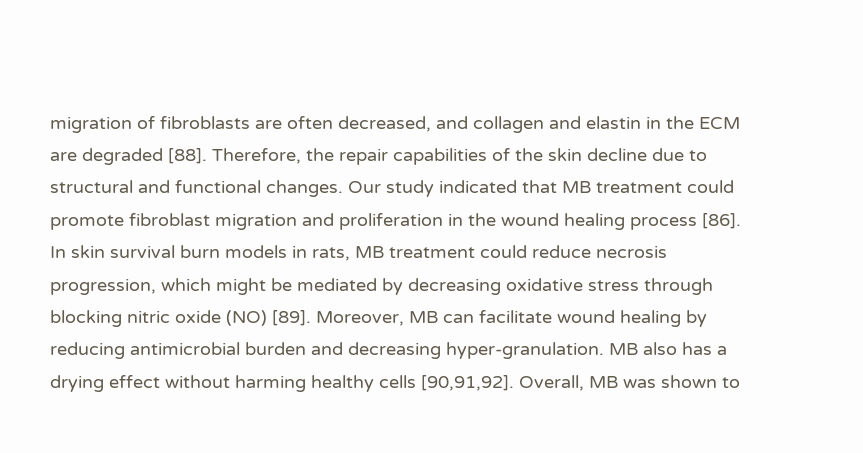migration of fibroblasts are often decreased, and collagen and elastin in the ECM are degraded [88]. Therefore, the repair capabilities of the skin decline due to structural and functional changes. Our study indicated that MB treatment could promote fibroblast migration and proliferation in the wound healing process [86]. In skin survival burn models in rats, MB treatment could reduce necrosis progression, which might be mediated by decreasing oxidative stress through blocking nitric oxide (NO) [89]. Moreover, MB can facilitate wound healing by reducing antimicrobial burden and decreasing hyper-granulation. MB also has a drying effect without harming healthy cells [90,91,92]. Overall, MB was shown to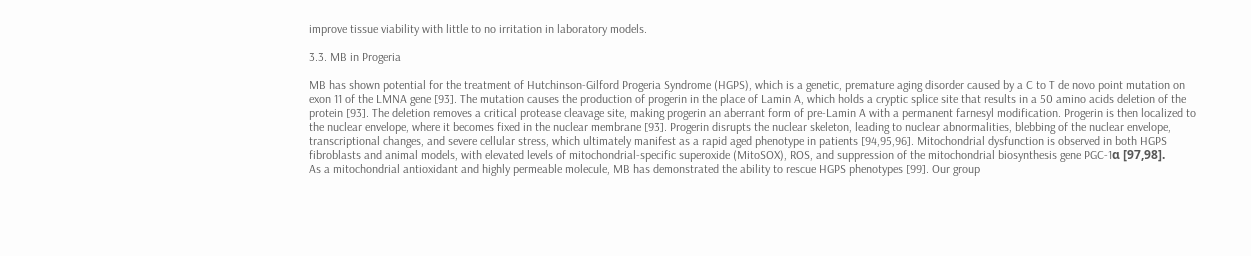improve tissue viability with little to no irritation in laboratory models.

3.3. MB in Progeria

MB has shown potential for the treatment of Hutchinson-Gilford Progeria Syndrome (HGPS), which is a genetic, premature aging disorder caused by a C to T de novo point mutation on exon 11 of the LMNA gene [93]. The mutation causes the production of progerin in the place of Lamin A, which holds a cryptic splice site that results in a 50 amino acids deletion of the protein [93]. The deletion removes a critical protease cleavage site, making progerin an aberrant form of pre-Lamin A with a permanent farnesyl modification. Progerin is then localized to the nuclear envelope, where it becomes fixed in the nuclear membrane [93]. Progerin disrupts the nuclear skeleton, leading to nuclear abnormalities, blebbing of the nuclear envelope, transcriptional changes, and severe cellular stress, which ultimately manifest as a rapid aged phenotype in patients [94,95,96]. Mitochondrial dysfunction is observed in both HGPS fibroblasts and animal models, with elevated levels of mitochondrial-specific superoxide (MitoSOX), ROS, and suppression of the mitochondrial biosynthesis gene PGC-1α [97,98].
As a mitochondrial antioxidant and highly permeable molecule, MB has demonstrated the ability to rescue HGPS phenotypes [99]. Our group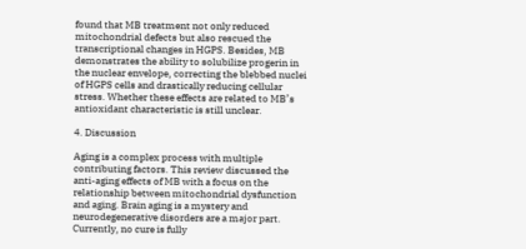found that MB treatment not only reduced mitochondrial defects but also rescued the transcriptional changes in HGPS. Besides, MB demonstrates the ability to solubilize progerin in the nuclear envelope, correcting the blebbed nuclei of HGPS cells and drastically reducing cellular stress. Whether these effects are related to MB’s antioxidant characteristic is still unclear.

4. Discussion

Aging is a complex process with multiple contributing factors. This review discussed the anti-aging effects of MB with a focus on the relationship between mitochondrial dysfunction and aging. Brain aging is a mystery and neurodegenerative disorders are a major part. Currently, no cure is fully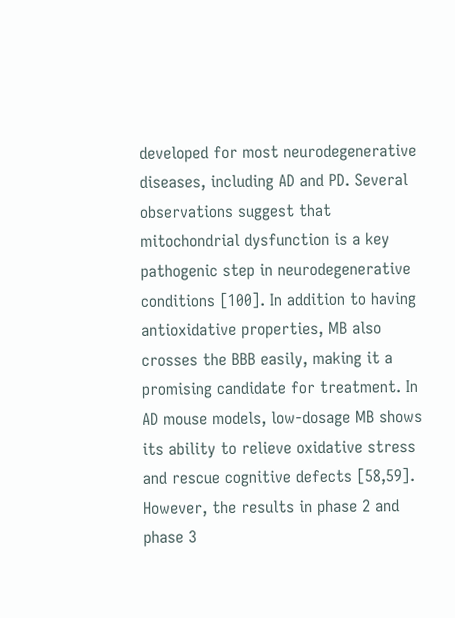developed for most neurodegenerative diseases, including AD and PD. Several observations suggest that mitochondrial dysfunction is a key pathogenic step in neurodegenerative conditions [100]. In addition to having antioxidative properties, MB also crosses the BBB easily, making it a promising candidate for treatment. In AD mouse models, low-dosage MB shows its ability to relieve oxidative stress and rescue cognitive defects [58,59]. However, the results in phase 2 and phase 3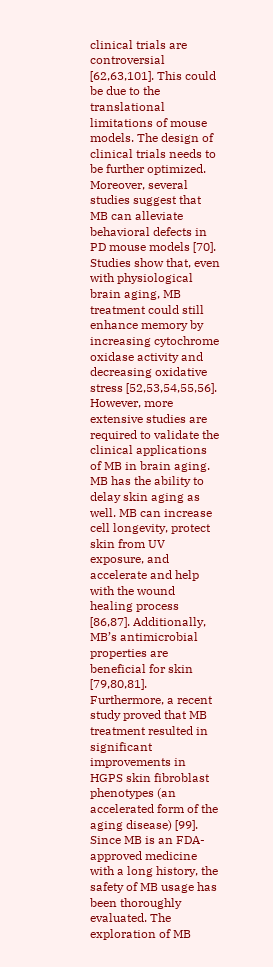clinical trials are controversial [62,63,101]. This could be due to the translational limitations of mouse models. The design of clinical trials needs to be further optimized. Moreover, several studies suggest that MB can alleviate behavioral defects in PD mouse models [70]. Studies show that, even with physiological brain aging, MB treatment could still enhance memory by increasing cytochrome oxidase activity and decreasing oxidative stress [52,53,54,55,56]. However, more extensive studies are required to validate the clinical applications of MB in brain aging. MB has the ability to delay skin aging as well. MB can increase cell longevity, protect skin from UV exposure, and accelerate and help with the wound healing process [86,87]. Additionally, MB’s antimicrobial properties are beneficial for skin [79,80,81]. Furthermore, a recent study proved that MB treatment resulted in significant improvements in HGPS skin fibroblast phenotypes (an accelerated form of the aging disease) [99].
Since MB is an FDA-approved medicine with a long history, the safety of MB usage has been thoroughly evaluated. The exploration of MB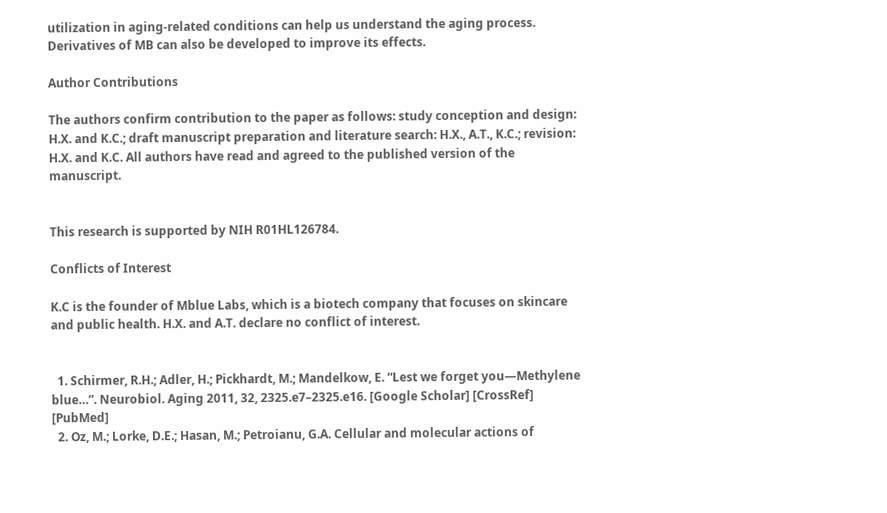utilization in aging-related conditions can help us understand the aging process. Derivatives of MB can also be developed to improve its effects.

Author Contributions

The authors confirm contribution to the paper as follows: study conception and design: H.X. and K.C.; draft manuscript preparation and literature search: H.X., A.T., K.C.; revision: H.X. and K.C. All authors have read and agreed to the published version of the manuscript.


This research is supported by NIH R01HL126784.

Conflicts of Interest

K.C is the founder of Mblue Labs, which is a biotech company that focuses on skincare and public health. H.X. and A.T. declare no conflict of interest.


  1. Schirmer, R.H.; Adler, H.; Pickhardt, M.; Mandelkow, E. “Lest we forget you—Methylene blue…”. Neurobiol. Aging 2011, 32, 2325.e7–2325.e16. [Google Scholar] [CrossRef] [PubMed]
  2. Oz, M.; Lorke, D.E.; Hasan, M.; Petroianu, G.A. Cellular and molecular actions of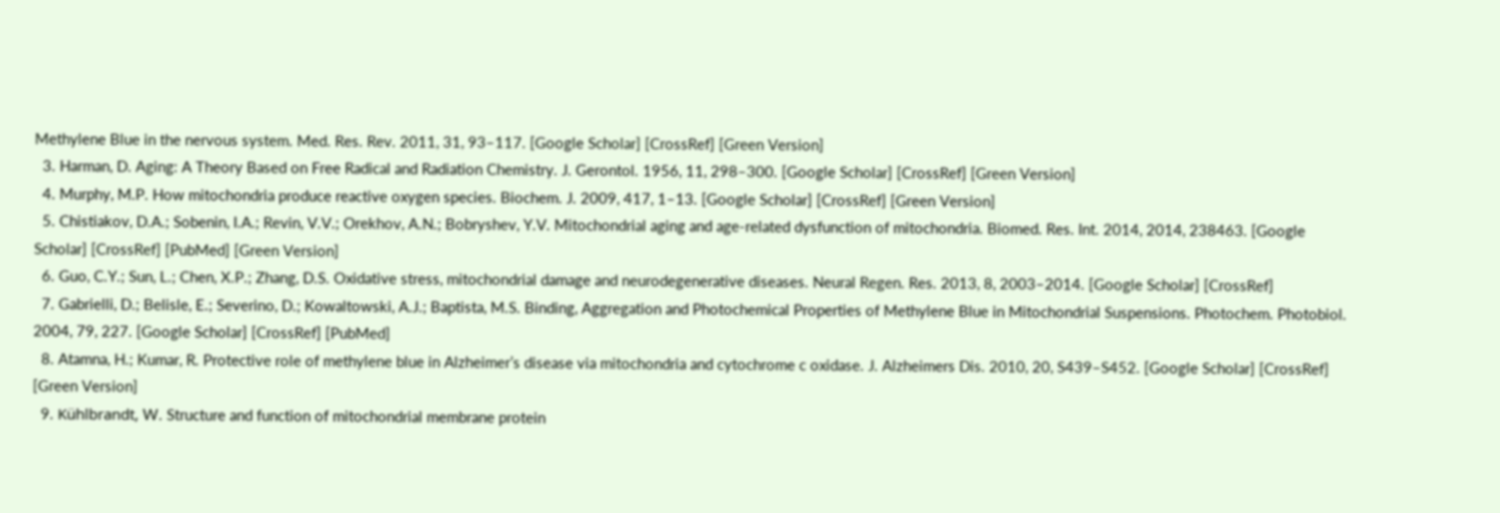Methylene Blue in the nervous system. Med. Res. Rev. 2011, 31, 93–117. [Google Scholar] [CrossRef] [Green Version]
  3. Harman, D. Aging: A Theory Based on Free Radical and Radiation Chemistry. J. Gerontol. 1956, 11, 298–300. [Google Scholar] [CrossRef] [Green Version]
  4. Murphy, M.P. How mitochondria produce reactive oxygen species. Biochem. J. 2009, 417, 1–13. [Google Scholar] [CrossRef] [Green Version]
  5. Chistiakov, D.A.; Sobenin, I.A.; Revin, V.V.; Orekhov, A.N.; Bobryshev, Y.V. Mitochondrial aging and age-related dysfunction of mitochondria. Biomed. Res. Int. 2014, 2014, 238463. [Google Scholar] [CrossRef] [PubMed] [Green Version]
  6. Guo, C.Y.; Sun, L.; Chen, X.P.; Zhang, D.S. Oxidative stress, mitochondrial damage and neurodegenerative diseases. Neural Regen. Res. 2013, 8, 2003–2014. [Google Scholar] [CrossRef]
  7. Gabrielli, D.; Belisle, E.; Severino, D.; Kowaltowski, A.J.; Baptista, M.S. Binding, Aggregation and Photochemical Properties of Methylene Blue in Mitochondrial Suspensions. Photochem. Photobiol. 2004, 79, 227. [Google Scholar] [CrossRef] [PubMed]
  8. Atamna, H.; Kumar, R. Protective role of methylene blue in Alzheimer’s disease via mitochondria and cytochrome c oxidase. J. Alzheimers Dis. 2010, 20, S439–S452. [Google Scholar] [CrossRef] [Green Version]
  9. Kühlbrandt, W. Structure and function of mitochondrial membrane protein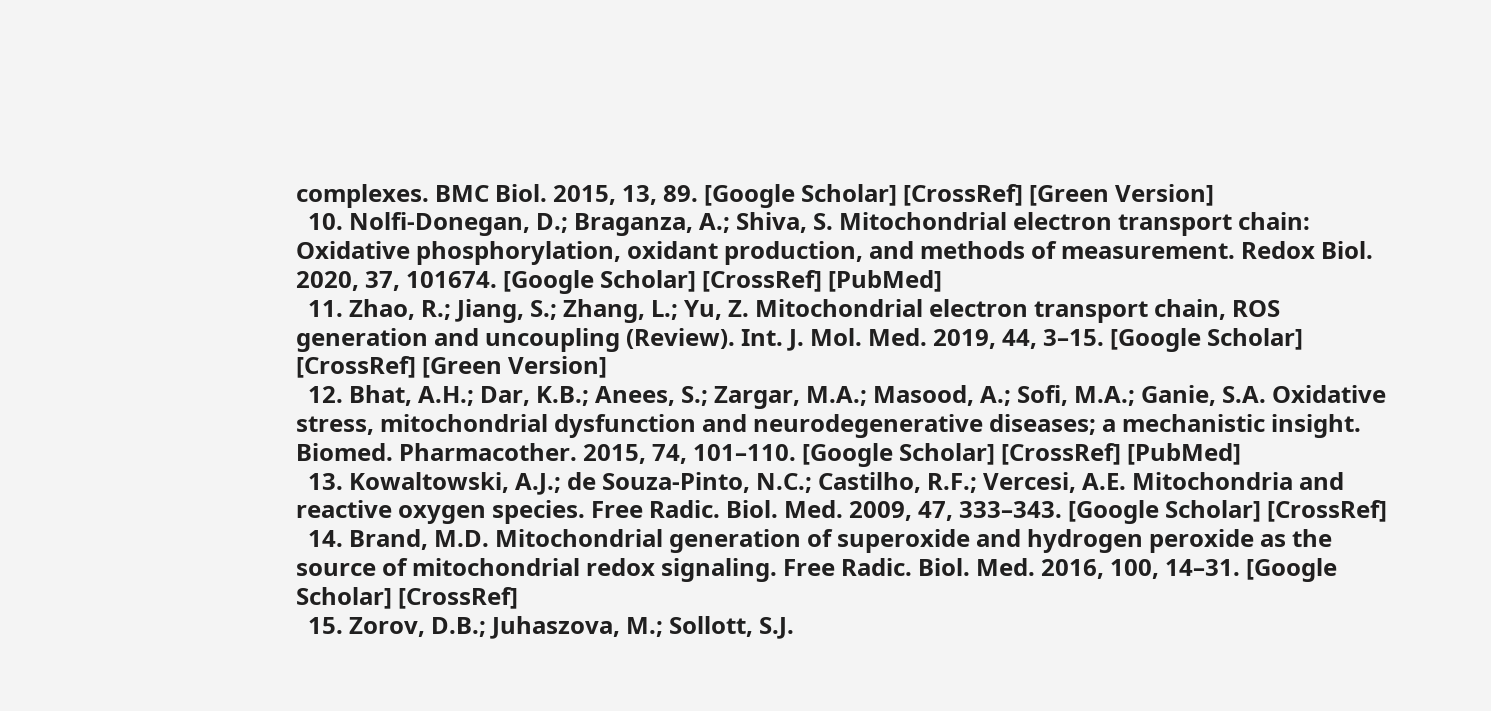complexes. BMC Biol. 2015, 13, 89. [Google Scholar] [CrossRef] [Green Version]
  10. Nolfi-Donegan, D.; Braganza, A.; Shiva, S. Mitochondrial electron transport chain: Oxidative phosphorylation, oxidant production, and methods of measurement. Redox Biol. 2020, 37, 101674. [Google Scholar] [CrossRef] [PubMed]
  11. Zhao, R.; Jiang, S.; Zhang, L.; Yu, Z. Mitochondrial electron transport chain, ROS generation and uncoupling (Review). Int. J. Mol. Med. 2019, 44, 3–15. [Google Scholar] [CrossRef] [Green Version]
  12. Bhat, A.H.; Dar, K.B.; Anees, S.; Zargar, M.A.; Masood, A.; Sofi, M.A.; Ganie, S.A. Oxidative stress, mitochondrial dysfunction and neurodegenerative diseases; a mechanistic insight. Biomed. Pharmacother. 2015, 74, 101–110. [Google Scholar] [CrossRef] [PubMed]
  13. Kowaltowski, A.J.; de Souza-Pinto, N.C.; Castilho, R.F.; Vercesi, A.E. Mitochondria and reactive oxygen species. Free Radic. Biol. Med. 2009, 47, 333–343. [Google Scholar] [CrossRef]
  14. Brand, M.D. Mitochondrial generation of superoxide and hydrogen peroxide as the source of mitochondrial redox signaling. Free Radic. Biol. Med. 2016, 100, 14–31. [Google Scholar] [CrossRef]
  15. Zorov, D.B.; Juhaszova, M.; Sollott, S.J.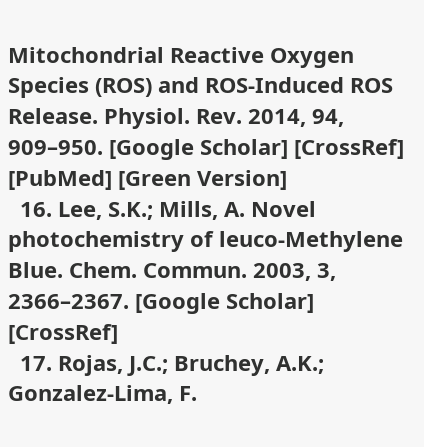Mitochondrial Reactive Oxygen Species (ROS) and ROS-Induced ROS Release. Physiol. Rev. 2014, 94, 909–950. [Google Scholar] [CrossRef] [PubMed] [Green Version]
  16. Lee, S.K.; Mills, A. Novel photochemistry of leuco-Methylene Blue. Chem. Commun. 2003, 3, 2366–2367. [Google Scholar] [CrossRef]
  17. Rojas, J.C.; Bruchey, A.K.; Gonzalez-Lima, F.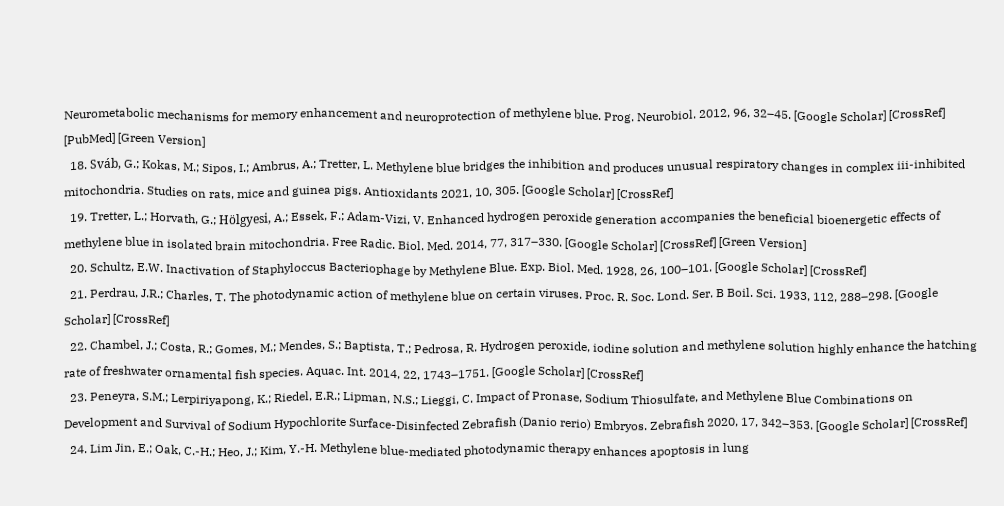Neurometabolic mechanisms for memory enhancement and neuroprotection of methylene blue. Prog. Neurobiol. 2012, 96, 32–45. [Google Scholar] [CrossRef] [PubMed] [Green Version]
  18. Sváb, G.; Kokas, M.; Sipos, I.; Ambrus, A.; Tretter, L. Methylene blue bridges the inhibition and produces unusual respiratory changes in complex iii-inhibited mitochondria. Studies on rats, mice and guinea pigs. Antioxidants 2021, 10, 305. [Google Scholar] [CrossRef]
  19. Tretter, L.; Horvath, G.; Hölgyesi, A.; Essek, F.; Adam-Vizi, V. Enhanced hydrogen peroxide generation accompanies the beneficial bioenergetic effects of methylene blue in isolated brain mitochondria. Free Radic. Biol. Med. 2014, 77, 317–330. [Google Scholar] [CrossRef] [Green Version]
  20. Schultz, E.W. Inactivation of Staphyloccus Bacteriophage by Methylene Blue. Exp. Biol. Med. 1928, 26, 100–101. [Google Scholar] [CrossRef]
  21. Perdrau, J.R.; Charles, T. The photodynamic action of methylene blue on certain viruses. Proc. R. Soc. Lond. Ser. B Boil. Sci. 1933, 112, 288–298. [Google Scholar] [CrossRef]
  22. Chambel, J.; Costa, R.; Gomes, M.; Mendes, S.; Baptista, T.; Pedrosa, R. Hydrogen peroxide, iodine solution and methylene solution highly enhance the hatching rate of freshwater ornamental fish species. Aquac. Int. 2014, 22, 1743–1751. [Google Scholar] [CrossRef]
  23. Peneyra, S.M.; Lerpiriyapong, K.; Riedel, E.R.; Lipman, N.S.; Lieggi, C. Impact of Pronase, Sodium Thiosulfate, and Methylene Blue Combinations on Development and Survival of Sodium Hypochlorite Surface-Disinfected Zebrafish (Danio rerio) Embryos. Zebrafish 2020, 17, 342–353. [Google Scholar] [CrossRef]
  24. Lim Jin, E.; Oak, C.-H.; Heo, J.; Kim, Y.-H. Methylene blue-mediated photodynamic therapy enhances apoptosis in lung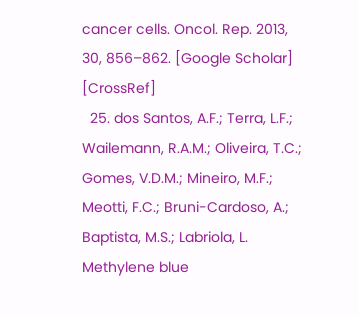cancer cells. Oncol. Rep. 2013, 30, 856–862. [Google Scholar] [CrossRef]
  25. dos Santos, A.F.; Terra, L.F.; Wailemann, R.A.M.; Oliveira, T.C.; Gomes, V.D.M.; Mineiro, M.F.; Meotti, F.C.; Bruni-Cardoso, A.; Baptista, M.S.; Labriola, L. Methylene blue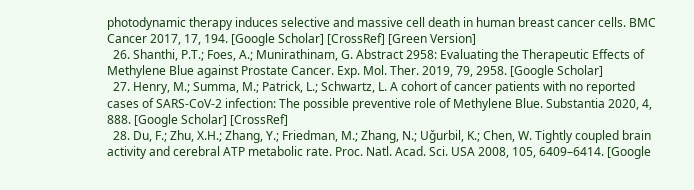photodynamic therapy induces selective and massive cell death in human breast cancer cells. BMC Cancer 2017, 17, 194. [Google Scholar] [CrossRef] [Green Version]
  26. Shanthi, P.T.; Foes, A.; Munirathinam, G. Abstract 2958: Evaluating the Therapeutic Effects of Methylene Blue against Prostate Cancer. Exp. Mol. Ther. 2019, 79, 2958. [Google Scholar]
  27. Henry, M.; Summa, M.; Patrick, L.; Schwartz, L. A cohort of cancer patients with no reported cases of SARS-CoV-2 infection: The possible preventive role of Methylene Blue. Substantia 2020, 4, 888. [Google Scholar] [CrossRef]
  28. Du, F.; Zhu, X.H.; Zhang, Y.; Friedman, M.; Zhang, N.; Uǧurbil, K.; Chen, W. Tightly coupled brain activity and cerebral ATP metabolic rate. Proc. Natl. Acad. Sci. USA 2008, 105, 6409–6414. [Google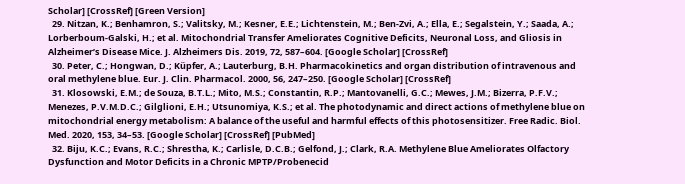Scholar] [CrossRef] [Green Version]
  29. Nitzan, K.; Benhamron, S.; Valitsky, M.; Kesner, E.E.; Lichtenstein, M.; Ben-Zvi, A.; Ella, E.; Segalstein, Y.; Saada, A.; Lorberboum-Galski, H.; et al. Mitochondrial Transfer Ameliorates Cognitive Deficits, Neuronal Loss, and Gliosis in Alzheimer’s Disease Mice. J. Alzheimers Dis. 2019, 72, 587–604. [Google Scholar] [CrossRef]
  30. Peter, C.; Hongwan, D.; Küpfer, A.; Lauterburg, B.H. Pharmacokinetics and organ distribution of intravenous and oral methylene blue. Eur. J. Clin. Pharmacol. 2000, 56, 247–250. [Google Scholar] [CrossRef]
  31. Klosowski, E.M.; de Souza, B.T.L.; Mito, M.S.; Constantin, R.P.; Mantovanelli, G.C.; Mewes, J.M.; Bizerra, P.F.V.; Menezes, P.V.M.D.C.; Gilglioni, E.H.; Utsunomiya, K.S.; et al. The photodynamic and direct actions of methylene blue on mitochondrial energy metabolism: A balance of the useful and harmful effects of this photosensitizer. Free Radic. Biol. Med. 2020, 153, 34–53. [Google Scholar] [CrossRef] [PubMed]
  32. Biju, K.C.; Evans, R.C.; Shrestha, K.; Carlisle, D.C.B.; Gelfond, J.; Clark, R.A. Methylene Blue Ameliorates Olfactory Dysfunction and Motor Deficits in a Chronic MPTP/Probenecid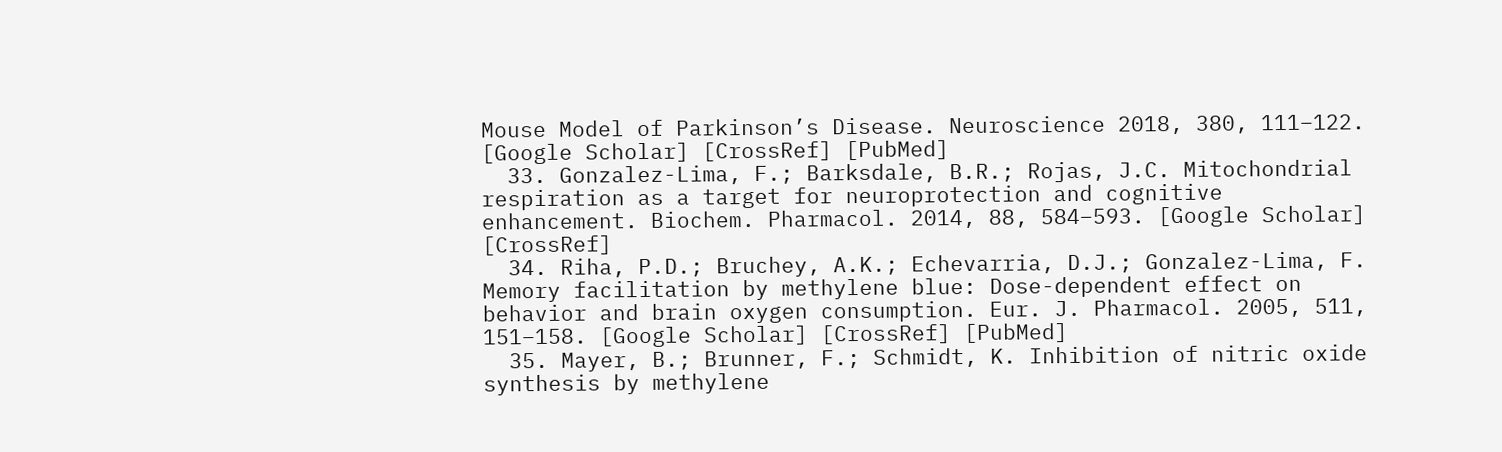Mouse Model of Parkinson’s Disease. Neuroscience 2018, 380, 111–122. [Google Scholar] [CrossRef] [PubMed]
  33. Gonzalez-Lima, F.; Barksdale, B.R.; Rojas, J.C. Mitochondrial respiration as a target for neuroprotection and cognitive enhancement. Biochem. Pharmacol. 2014, 88, 584–593. [Google Scholar] [CrossRef]
  34. Riha, P.D.; Bruchey, A.K.; Echevarria, D.J.; Gonzalez-Lima, F. Memory facilitation by methylene blue: Dose-dependent effect on behavior and brain oxygen consumption. Eur. J. Pharmacol. 2005, 511, 151–158. [Google Scholar] [CrossRef] [PubMed]
  35. Mayer, B.; Brunner, F.; Schmidt, K. Inhibition of nitric oxide synthesis by methylene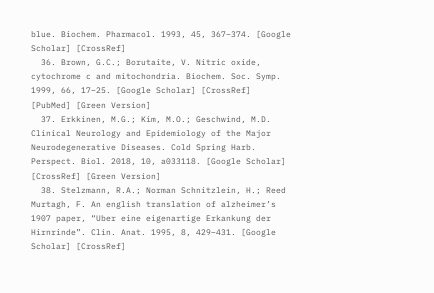blue. Biochem. Pharmacol. 1993, 45, 367–374. [Google Scholar] [CrossRef]
  36. Brown, G.C.; Borutaite, V. Nitric oxide, cytochrome c and mitochondria. Biochem. Soc. Symp. 1999, 66, 17–25. [Google Scholar] [CrossRef] [PubMed] [Green Version]
  37. Erkkinen, M.G.; Kim, M.O.; Geschwind, M.D. Clinical Neurology and Epidemiology of the Major Neurodegenerative Diseases. Cold Spring Harb. Perspect. Biol. 2018, 10, a033118. [Google Scholar] [CrossRef] [Green Version]
  38. Stelzmann, R.A.; Norman Schnitzlein, H.; Reed Murtagh, F. An english translation of alzheimer’s 1907 paper, “Uber eine eigenartige Erkankung der Hirnrinde”. Clin. Anat. 1995, 8, 429–431. [Google Scholar] [CrossRef]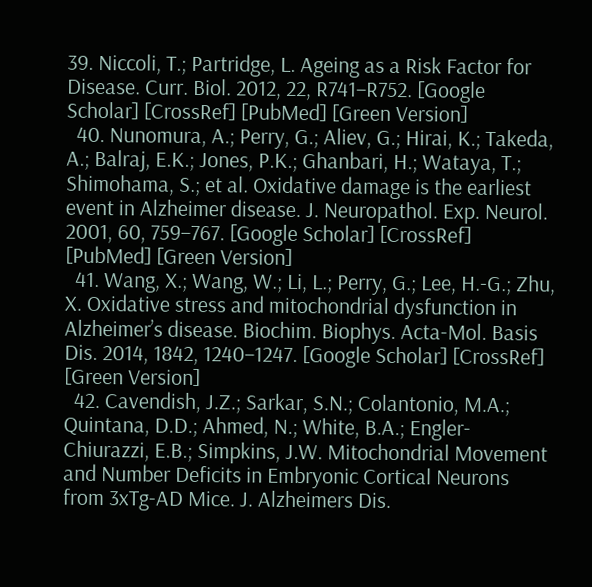39. Niccoli, T.; Partridge, L. Ageing as a Risk Factor for Disease. Curr. Biol. 2012, 22, R741–R752. [Google Scholar] [CrossRef] [PubMed] [Green Version]
  40. Nunomura, A.; Perry, G.; Aliev, G.; Hirai, K.; Takeda, A.; Balraj, E.K.; Jones, P.K.; Ghanbari, H.; Wataya, T.; Shimohama, S.; et al. Oxidative damage is the earliest event in Alzheimer disease. J. Neuropathol. Exp. Neurol. 2001, 60, 759–767. [Google Scholar] [CrossRef] [PubMed] [Green Version]
  41. Wang, X.; Wang, W.; Li, L.; Perry, G.; Lee, H.-G.; Zhu, X. Oxidative stress and mitochondrial dysfunction in Alzheimer’s disease. Biochim. Biophys. Acta-Mol. Basis Dis. 2014, 1842, 1240–1247. [Google Scholar] [CrossRef] [Green Version]
  42. Cavendish, J.Z.; Sarkar, S.N.; Colantonio, M.A.; Quintana, D.D.; Ahmed, N.; White, B.A.; Engler-Chiurazzi, E.B.; Simpkins, J.W. Mitochondrial Movement and Number Deficits in Embryonic Cortical Neurons from 3xTg-AD Mice. J. Alzheimers Dis.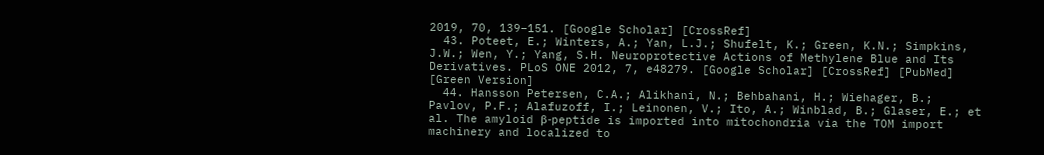2019, 70, 139–151. [Google Scholar] [CrossRef]
  43. Poteet, E.; Winters, A.; Yan, L.J.; Shufelt, K.; Green, K.N.; Simpkins, J.W.; Wen, Y.; Yang, S.H. Neuroprotective Actions of Methylene Blue and Its Derivatives. PLoS ONE 2012, 7, e48279. [Google Scholar] [CrossRef] [PubMed] [Green Version]
  44. Hansson Petersen, C.A.; Alikhani, N.; Behbahani, H.; Wiehager, B.; Pavlov, P.F.; Alafuzoff, I.; Leinonen, V.; Ito, A.; Winblad, B.; Glaser, E.; et al. The amyloid β-peptide is imported into mitochondria via the TOM import machinery and localized to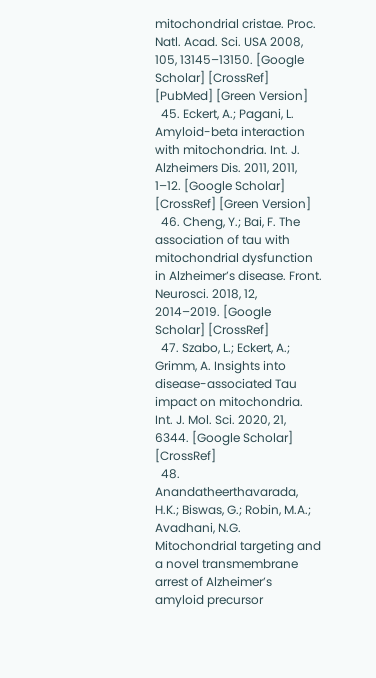mitochondrial cristae. Proc. Natl. Acad. Sci. USA 2008, 105, 13145–13150. [Google Scholar] [CrossRef] [PubMed] [Green Version]
  45. Eckert, A.; Pagani, L. Amyloid-beta interaction with mitochondria. Int. J. Alzheimers Dis. 2011, 2011, 1–12. [Google Scholar] [CrossRef] [Green Version]
  46. Cheng, Y.; Bai, F. The association of tau with mitochondrial dysfunction in Alzheimer’s disease. Front. Neurosci. 2018, 12, 2014–2019. [Google Scholar] [CrossRef]
  47. Szabo, L.; Eckert, A.; Grimm, A. Insights into disease-associated Tau impact on mitochondria. Int. J. Mol. Sci. 2020, 21, 6344. [Google Scholar] [CrossRef]
  48. Anandatheerthavarada, H.K.; Biswas, G.; Robin, M.A.; Avadhani, N.G. Mitochondrial targeting and a novel transmembrane arrest of Alzheimer’s amyloid precursor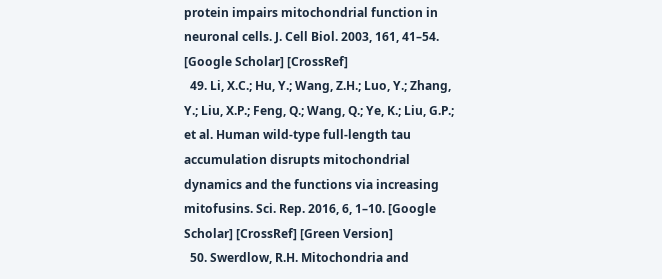protein impairs mitochondrial function in neuronal cells. J. Cell Biol. 2003, 161, 41–54. [Google Scholar] [CrossRef]
  49. Li, X.C.; Hu, Y.; Wang, Z.H.; Luo, Y.; Zhang, Y.; Liu, X.P.; Feng, Q.; Wang, Q.; Ye, K.; Liu, G.P.; et al. Human wild-type full-length tau accumulation disrupts mitochondrial dynamics and the functions via increasing mitofusins. Sci. Rep. 2016, 6, 1–10. [Google Scholar] [CrossRef] [Green Version]
  50. Swerdlow, R.H. Mitochondria and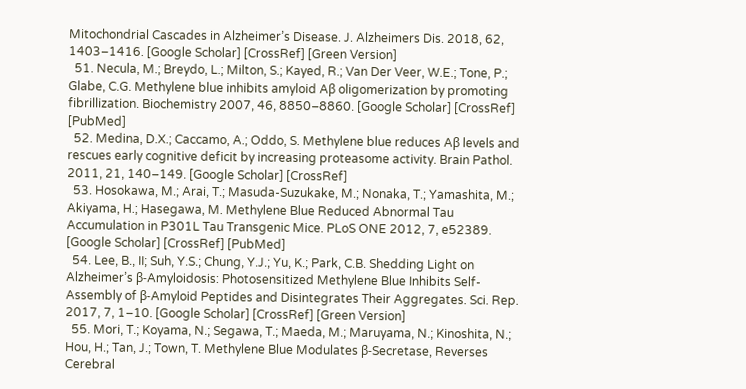Mitochondrial Cascades in Alzheimer’s Disease. J. Alzheimers Dis. 2018, 62, 1403–1416. [Google Scholar] [CrossRef] [Green Version]
  51. Necula, M.; Breydo, L.; Milton, S.; Kayed, R.; Van Der Veer, W.E.; Tone, P.; Glabe, C.G. Methylene blue inhibits amyloid Aβ oligomerization by promoting fibrillization. Biochemistry 2007, 46, 8850–8860. [Google Scholar] [CrossRef] [PubMed]
  52. Medina, D.X.; Caccamo, A.; Oddo, S. Methylene blue reduces Aβ levels and rescues early cognitive deficit by increasing proteasome activity. Brain Pathol. 2011, 21, 140–149. [Google Scholar] [CrossRef]
  53. Hosokawa, M.; Arai, T.; Masuda-Suzukake, M.; Nonaka, T.; Yamashita, M.; Akiyama, H.; Hasegawa, M. Methylene Blue Reduced Abnormal Tau Accumulation in P301L Tau Transgenic Mice. PLoS ONE 2012, 7, e52389. [Google Scholar] [CrossRef] [PubMed]
  54. Lee, B., II; Suh, Y.S.; Chung, Y.J.; Yu, K.; Park, C.B. Shedding Light on Alzheimer’s β-Amyloidosis: Photosensitized Methylene Blue Inhibits Self-Assembly of β-Amyloid Peptides and Disintegrates Their Aggregates. Sci. Rep. 2017, 7, 1–10. [Google Scholar] [CrossRef] [Green Version]
  55. Mori, T.; Koyama, N.; Segawa, T.; Maeda, M.; Maruyama, N.; Kinoshita, N.; Hou, H.; Tan, J.; Town, T. Methylene Blue Modulates β-Secretase, Reverses Cerebral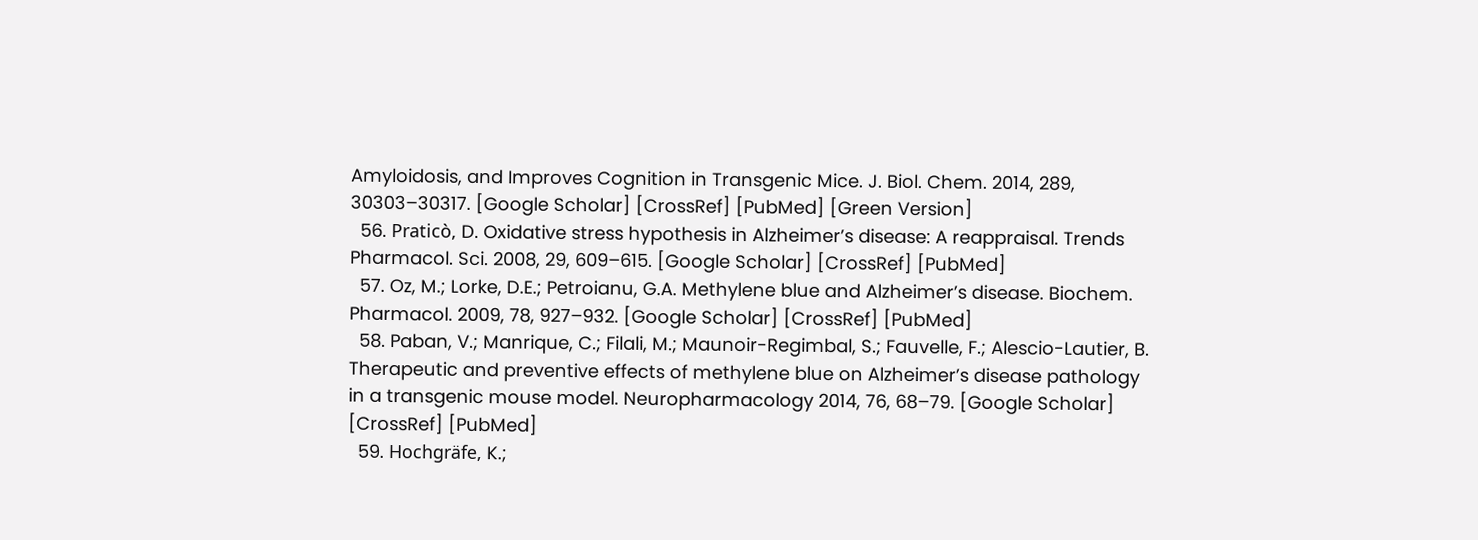Amyloidosis, and Improves Cognition in Transgenic Mice. J. Biol. Chem. 2014, 289, 30303–30317. [Google Scholar] [CrossRef] [PubMed] [Green Version]
  56. Praticò, D. Oxidative stress hypothesis in Alzheimer’s disease: A reappraisal. Trends Pharmacol. Sci. 2008, 29, 609–615. [Google Scholar] [CrossRef] [PubMed]
  57. Oz, M.; Lorke, D.E.; Petroianu, G.A. Methylene blue and Alzheimer’s disease. Biochem. Pharmacol. 2009, 78, 927–932. [Google Scholar] [CrossRef] [PubMed]
  58. Paban, V.; Manrique, C.; Filali, M.; Maunoir-Regimbal, S.; Fauvelle, F.; Alescio-Lautier, B. Therapeutic and preventive effects of methylene blue on Alzheimer’s disease pathology in a transgenic mouse model. Neuropharmacology 2014, 76, 68–79. [Google Scholar] [CrossRef] [PubMed]
  59. Hochgräfe, K.;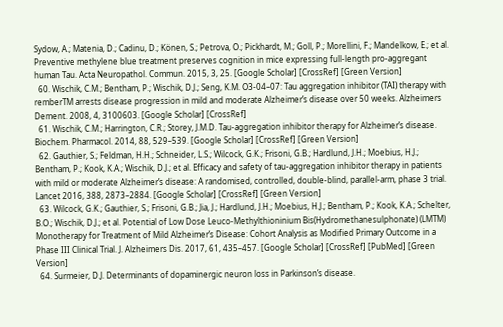Sydow, A.; Matenia, D.; Cadinu, D.; Könen, S.; Petrova, O.; Pickhardt, M.; Goll, P.; Morellini, F.; Mandelkow, E.; et al. Preventive methylene blue treatment preserves cognition in mice expressing full-length pro-aggregant human Tau. Acta Neuropathol. Commun. 2015, 3, 25. [Google Scholar] [CrossRef] [Green Version]
  60. Wischik, C.M.; Bentham, P.; Wischik, D.J.; Seng, K.M. O3-04–07: Tau aggregation inhibitor (TAI) therapy with remberTM arrests disease progression in mild and moderate Alzheimer’s disease over 50 weeks. Alzheimers Dement. 2008, 4, 3100603. [Google Scholar] [CrossRef]
  61. Wischik, C.M.; Harrington, C.R.; Storey, J.M.D. Tau-aggregation inhibitor therapy for Alzheimer’s disease. Biochem. Pharmacol. 2014, 88, 529–539. [Google Scholar] [CrossRef] [Green Version]
  62. Gauthier, S.; Feldman, H.H.; Schneider, L.S.; Wilcock, G.K.; Frisoni, G.B.; Hardlund, J.H.; Moebius, H.J.; Bentham, P.; Kook, K.A.; Wischik, D.J.; et al. Efficacy and safety of tau-aggregation inhibitor therapy in patients with mild or moderate Alzheimer’s disease: A randomised, controlled, double-blind, parallel-arm, phase 3 trial. Lancet 2016, 388, 2873–2884. [Google Scholar] [CrossRef] [Green Version]
  63. Wilcock, G.K.; Gauthier, S.; Frisoni, G.B.; Jia, J.; Hardlund, J.H.; Moebius, H.J.; Bentham, P.; Kook, K.A.; Schelter, B.O.; Wischik, D.J.; et al. Potential of Low Dose Leuco-Methylthioninium Bis(Hydromethanesulphonate) (LMTM) Monotherapy for Treatment of Mild Alzheimer’s Disease: Cohort Analysis as Modified Primary Outcome in a Phase III Clinical Trial. J. Alzheimers Dis. 2017, 61, 435–457. [Google Scholar] [CrossRef] [PubMed] [Green Version]
  64. Surmeier, D.J. Determinants of dopaminergic neuron loss in Parkinson’s disease.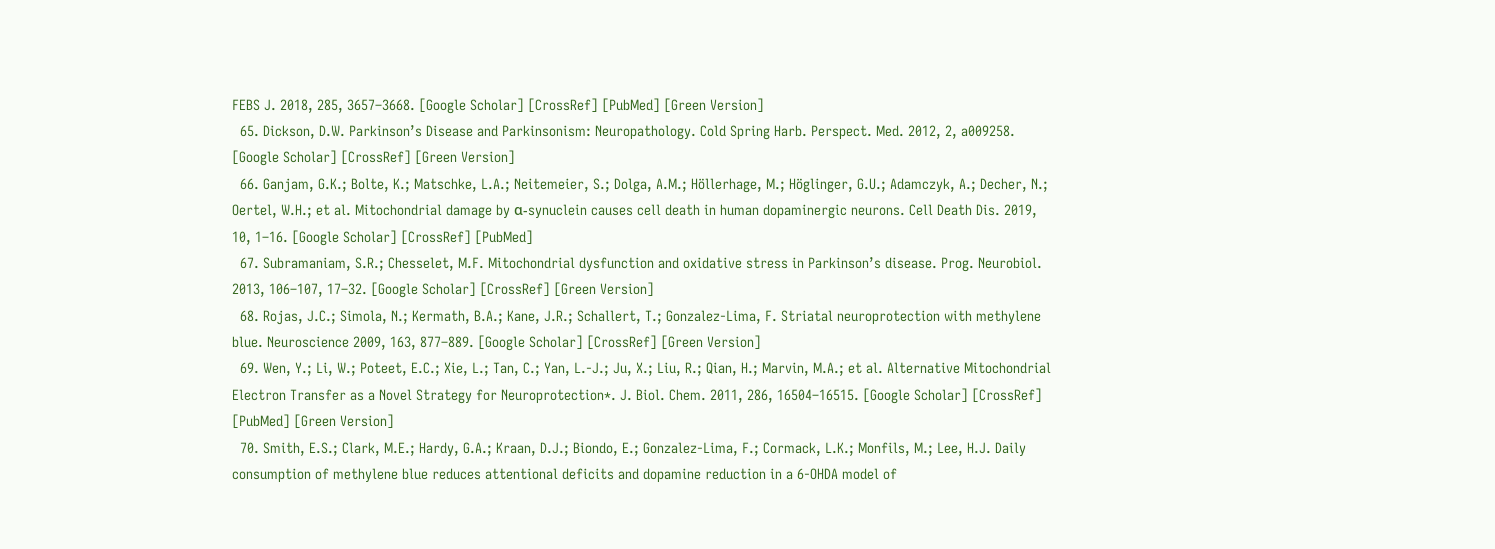FEBS J. 2018, 285, 3657–3668. [Google Scholar] [CrossRef] [PubMed] [Green Version]
  65. Dickson, D.W. Parkinson’s Disease and Parkinsonism: Neuropathology. Cold Spring Harb. Perspect. Med. 2012, 2, a009258. [Google Scholar] [CrossRef] [Green Version]
  66. Ganjam, G.K.; Bolte, K.; Matschke, L.A.; Neitemeier, S.; Dolga, A.M.; Höllerhage, M.; Höglinger, G.U.; Adamczyk, A.; Decher, N.; Oertel, W.H.; et al. Mitochondrial damage by α-synuclein causes cell death in human dopaminergic neurons. Cell Death Dis. 2019, 10, 1–16. [Google Scholar] [CrossRef] [PubMed]
  67. Subramaniam, S.R.; Chesselet, M.F. Mitochondrial dysfunction and oxidative stress in Parkinson’s disease. Prog. Neurobiol. 2013, 106–107, 17–32. [Google Scholar] [CrossRef] [Green Version]
  68. Rojas, J.C.; Simola, N.; Kermath, B.A.; Kane, J.R.; Schallert, T.; Gonzalez-Lima, F. Striatal neuroprotection with methylene blue. Neuroscience 2009, 163, 877–889. [Google Scholar] [CrossRef] [Green Version]
  69. Wen, Y.; Li, W.; Poteet, E.C.; Xie, L.; Tan, C.; Yan, L.-J.; Ju, X.; Liu, R.; Qian, H.; Marvin, M.A.; et al. Alternative Mitochondrial Electron Transfer as a Novel Strategy for Neuroprotection*. J. Biol. Chem. 2011, 286, 16504–16515. [Google Scholar] [CrossRef] [PubMed] [Green Version]
  70. Smith, E.S.; Clark, M.E.; Hardy, G.A.; Kraan, D.J.; Biondo, E.; Gonzalez-Lima, F.; Cormack, L.K.; Monfils, M.; Lee, H.J. Daily consumption of methylene blue reduces attentional deficits and dopamine reduction in a 6-OHDA model of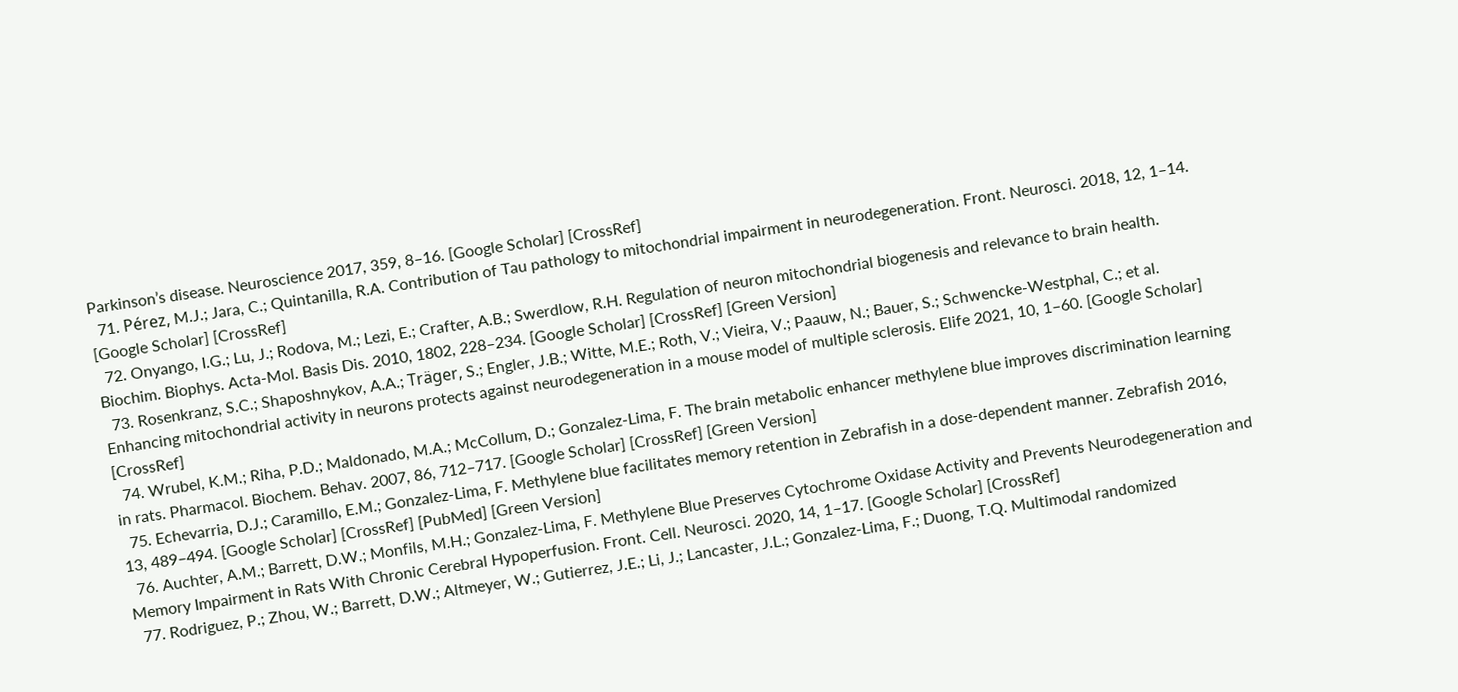Parkinson’s disease. Neuroscience 2017, 359, 8–16. [Google Scholar] [CrossRef]
  71. Pérez, M.J.; Jara, C.; Quintanilla, R.A. Contribution of Tau pathology to mitochondrial impairment in neurodegeneration. Front. Neurosci. 2018, 12, 1–14. [Google Scholar] [CrossRef]
  72. Onyango, I.G.; Lu, J.; Rodova, M.; Lezi, E.; Crafter, A.B.; Swerdlow, R.H. Regulation of neuron mitochondrial biogenesis and relevance to brain health. Biochim. Biophys. Acta-Mol. Basis Dis. 2010, 1802, 228–234. [Google Scholar] [CrossRef] [Green Version]
  73. Rosenkranz, S.C.; Shaposhnykov, A.A.; Träger, S.; Engler, J.B.; Witte, M.E.; Roth, V.; Vieira, V.; Paauw, N.; Bauer, S.; Schwencke-Westphal, C.; et al. Enhancing mitochondrial activity in neurons protects against neurodegeneration in a mouse model of multiple sclerosis. Elife 2021, 10, 1–60. [Google Scholar] [CrossRef]
  74. Wrubel, K.M.; Riha, P.D.; Maldonado, M.A.; McCollum, D.; Gonzalez-Lima, F. The brain metabolic enhancer methylene blue improves discrimination learning in rats. Pharmacol. Biochem. Behav. 2007, 86, 712–717. [Google Scholar] [CrossRef] [Green Version]
  75. Echevarria, D.J.; Caramillo, E.M.; Gonzalez-Lima, F. Methylene blue facilitates memory retention in Zebrafish in a dose-dependent manner. Zebrafish 2016, 13, 489–494. [Google Scholar] [CrossRef] [PubMed] [Green Version]
  76. Auchter, A.M.; Barrett, D.W.; Monfils, M.H.; Gonzalez-Lima, F. Methylene Blue Preserves Cytochrome Oxidase Activity and Prevents Neurodegeneration and Memory Impairment in Rats With Chronic Cerebral Hypoperfusion. Front. Cell. Neurosci. 2020, 14, 1–17. [Google Scholar] [CrossRef]
  77. Rodriguez, P.; Zhou, W.; Barrett, D.W.; Altmeyer, W.; Gutierrez, J.E.; Li, J.; Lancaster, J.L.; Gonzalez-Lima, F.; Duong, T.Q. Multimodal randomized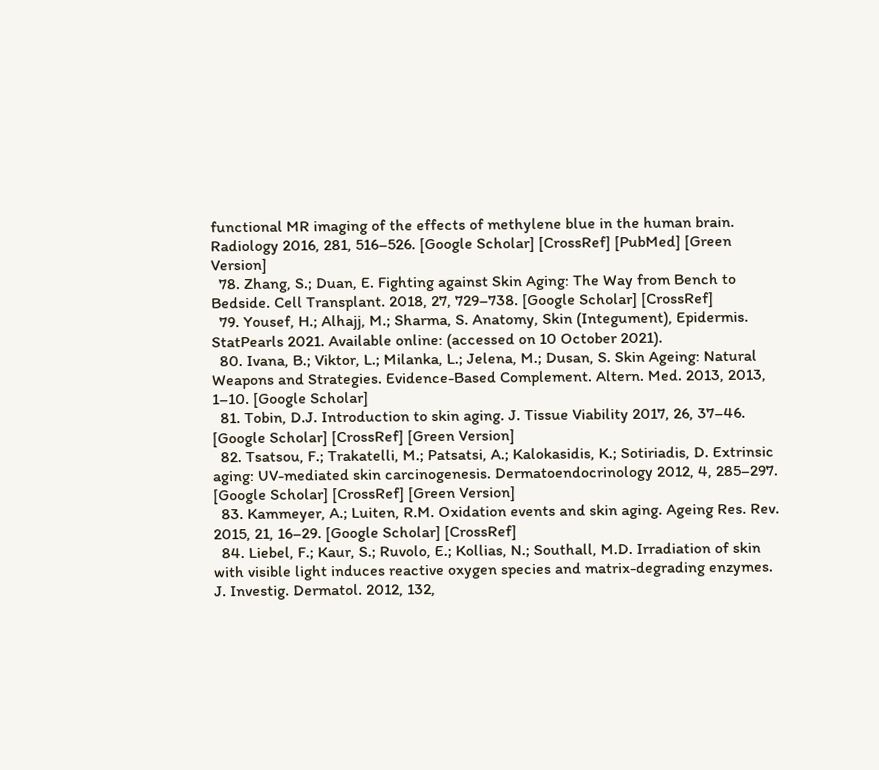functional MR imaging of the effects of methylene blue in the human brain. Radiology 2016, 281, 516–526. [Google Scholar] [CrossRef] [PubMed] [Green Version]
  78. Zhang, S.; Duan, E. Fighting against Skin Aging: The Way from Bench to Bedside. Cell Transplant. 2018, 27, 729–738. [Google Scholar] [CrossRef]
  79. Yousef, H.; Alhajj, M.; Sharma, S. Anatomy, Skin (Integument), Epidermis. StatPearls 2021. Available online: (accessed on 10 October 2021).
  80. Ivana, B.; Viktor, L.; Milanka, L.; Jelena, M.; Dusan, S. Skin Ageing: Natural Weapons and Strategies. Evidence-Based Complement. Altern. Med. 2013, 2013, 1–10. [Google Scholar]
  81. Tobin, D.J. Introduction to skin aging. J. Tissue Viability 2017, 26, 37–46. [Google Scholar] [CrossRef] [Green Version]
  82. Tsatsou, F.; Trakatelli, M.; Patsatsi, A.; Kalokasidis, K.; Sotiriadis, D. Extrinsic aging: UV-mediated skin carcinogenesis. Dermatoendocrinology 2012, 4, 285–297. [Google Scholar] [CrossRef] [Green Version]
  83. Kammeyer, A.; Luiten, R.M. Oxidation events and skin aging. Ageing Res. Rev. 2015, 21, 16–29. [Google Scholar] [CrossRef]
  84. Liebel, F.; Kaur, S.; Ruvolo, E.; Kollias, N.; Southall, M.D. Irradiation of skin with visible light induces reactive oxygen species and matrix-degrading enzymes. J. Investig. Dermatol. 2012, 132,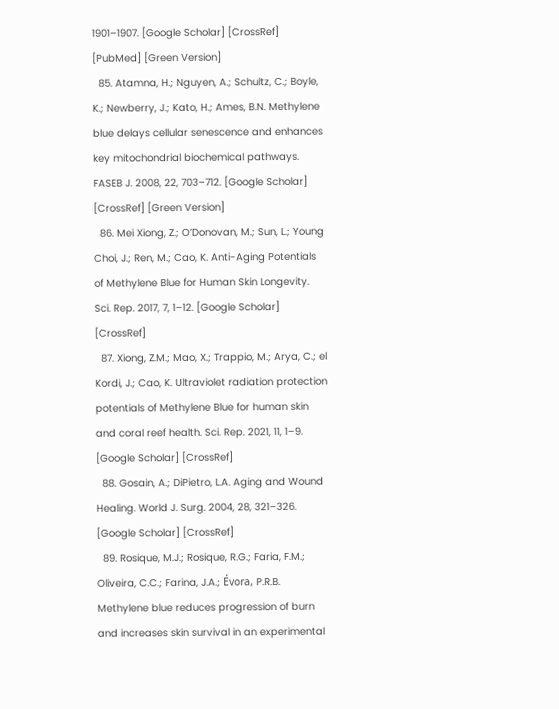1901–1907. [Google Scholar] [CrossRef] [PubMed] [Green Version]
  85. Atamna, H.; Nguyen, A.; Schultz, C.; Boyle, K.; Newberry, J.; Kato, H.; Ames, B.N. Methylene blue delays cellular senescence and enhances key mitochondrial biochemical pathways. FASEB J. 2008, 22, 703–712. [Google Scholar] [CrossRef] [Green Version]
  86. Mei Xiong, Z.; O’Donovan, M.; Sun, L.; Young Choi, J.; Ren, M.; Cao, K. Anti-Aging Potentials of Methylene Blue for Human Skin Longevity. Sci. Rep. 2017, 7, 1–12. [Google Scholar] [CrossRef]
  87. Xiong, Z.M.; Mao, X.; Trappio, M.; Arya, C.; el Kordi, J.; Cao, K. Ultraviolet radiation protection potentials of Methylene Blue for human skin and coral reef health. Sci. Rep. 2021, 11, 1–9. [Google Scholar] [CrossRef]
  88. Gosain, A.; DiPietro, L.A. Aging and Wound Healing. World J. Surg. 2004, 28, 321–326. [Google Scholar] [CrossRef]
  89. Rosique, M.J.; Rosique, R.G.; Faria, F.M.; Oliveira, C.C.; Farina, J.A.; Évora, P.R.B. Methylene blue reduces progression of burn and increases skin survival in an experimental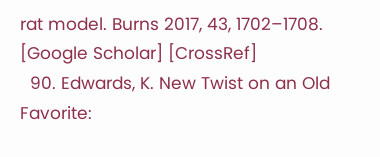rat model. Burns 2017, 43, 1702–1708. [Google Scholar] [CrossRef]
  90. Edwards, K. New Twist on an Old Favorite: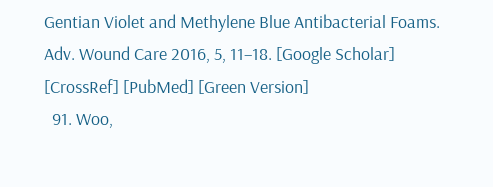Gentian Violet and Methylene Blue Antibacterial Foams. Adv. Wound Care 2016, 5, 11–18. [Google Scholar] [CrossRef] [PubMed] [Green Version]
  91. Woo,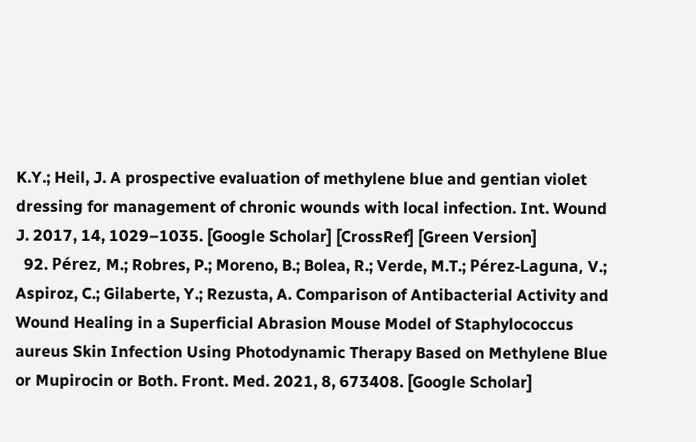K.Y.; Heil, J. A prospective evaluation of methylene blue and gentian violet dressing for management of chronic wounds with local infection. Int. Wound J. 2017, 14, 1029–1035. [Google Scholar] [CrossRef] [Green Version]
  92. Pérez, M.; Robres, P.; Moreno, B.; Bolea, R.; Verde, M.T.; Pérez-Laguna, V.; Aspiroz, C.; Gilaberte, Y.; Rezusta, A. Comparison of Antibacterial Activity and Wound Healing in a Superficial Abrasion Mouse Model of Staphylococcus aureus Skin Infection Using Photodynamic Therapy Based on Methylene Blue or Mupirocin or Both. Front. Med. 2021, 8, 673408. [Google Scholar]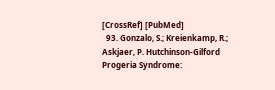[CrossRef] [PubMed]
  93. Gonzalo, S.; Kreienkamp, R.; Askjaer, P. Hutchinson-Gilford Progeria Syndrome: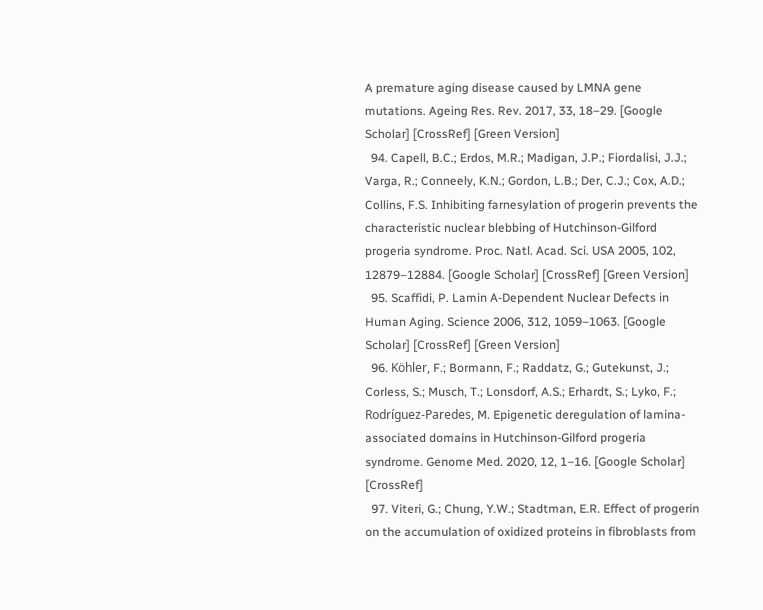A premature aging disease caused by LMNA gene mutations. Ageing Res. Rev. 2017, 33, 18–29. [Google Scholar] [CrossRef] [Green Version]
  94. Capell, B.C.; Erdos, M.R.; Madigan, J.P.; Fiordalisi, J.J.; Varga, R.; Conneely, K.N.; Gordon, L.B.; Der, C.J.; Cox, A.D.; Collins, F.S. Inhibiting farnesylation of progerin prevents the characteristic nuclear blebbing of Hutchinson-Gilford progeria syndrome. Proc. Natl. Acad. Sci. USA 2005, 102, 12879–12884. [Google Scholar] [CrossRef] [Green Version]
  95. Scaffidi, P. Lamin A-Dependent Nuclear Defects in Human Aging. Science 2006, 312, 1059–1063. [Google Scholar] [CrossRef] [Green Version]
  96. Köhler, F.; Bormann, F.; Raddatz, G.; Gutekunst, J.; Corless, S.; Musch, T.; Lonsdorf, A.S.; Erhardt, S.; Lyko, F.; Rodríguez-Paredes, M. Epigenetic deregulation of lamina-associated domains in Hutchinson-Gilford progeria syndrome. Genome Med. 2020, 12, 1–16. [Google Scholar] [CrossRef]
  97. Viteri, G.; Chung, Y.W.; Stadtman, E.R. Effect of progerin on the accumulation of oxidized proteins in fibroblasts from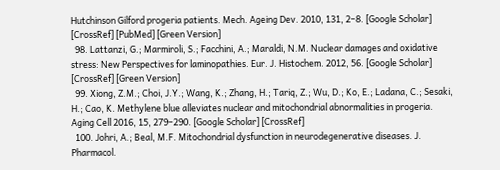Hutchinson Gilford progeria patients. Mech. Ageing Dev. 2010, 131, 2–8. [Google Scholar] [CrossRef] [PubMed] [Green Version]
  98. Lattanzi, G.; Marmiroli, S.; Facchini, A.; Maraldi, N.M. Nuclear damages and oxidative stress: New Perspectives for laminopathies. Eur. J. Histochem. 2012, 56. [Google Scholar] [CrossRef] [Green Version]
  99. Xiong, Z.M.; Choi, J.Y.; Wang, K.; Zhang, H.; Tariq, Z.; Wu, D.; Ko, E.; Ladana, C.; Sesaki, H.; Cao, K. Methylene blue alleviates nuclear and mitochondrial abnormalities in progeria. Aging Cell 2016, 15, 279–290. [Google Scholar] [CrossRef]
  100. Johri, A.; Beal, M.F. Mitochondrial dysfunction in neurodegenerative diseases. J. Pharmacol.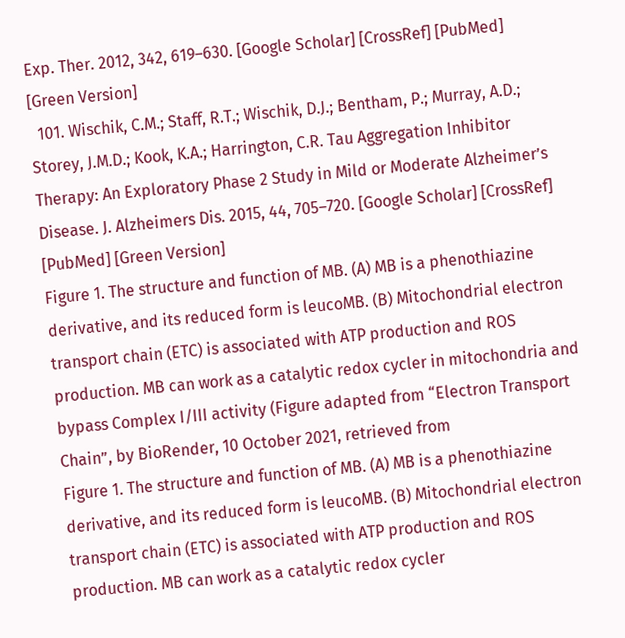Exp. Ther. 2012, 342, 619–630. [Google Scholar] [CrossRef] [PubMed] [Green Version]
  101. Wischik, C.M.; Staff, R.T.; Wischik, D.J.; Bentham, P.; Murray, A.D.; Storey, J.M.D.; Kook, K.A.; Harrington, C.R. Tau Aggregation Inhibitor Therapy: An Exploratory Phase 2 Study in Mild or Moderate Alzheimer’s Disease. J. Alzheimers Dis. 2015, 44, 705–720. [Google Scholar] [CrossRef] [PubMed] [Green Version]
Figure 1. The structure and function of MB. (A) MB is a phenothiazine derivative, and its reduced form is leucoMB. (B) Mitochondrial electron transport chain (ETC) is associated with ATP production and ROS production. MB can work as a catalytic redox cycler in mitochondria and bypass Complex I/III activity (Figure adapted from “Electron Transport Chain”, by BioRender, 10 October 2021, retrieved from
Figure 1. The structure and function of MB. (A) MB is a phenothiazine derivative, and its reduced form is leucoMB. (B) Mitochondrial electron transport chain (ETC) is associated with ATP production and ROS production. MB can work as a catalytic redox cycler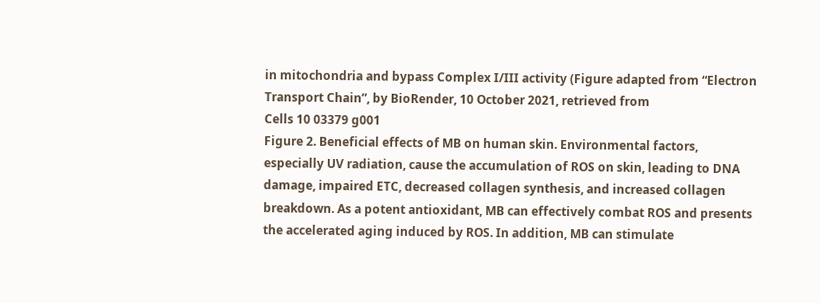in mitochondria and bypass Complex I/III activity (Figure adapted from “Electron Transport Chain”, by BioRender, 10 October 2021, retrieved from
Cells 10 03379 g001
Figure 2. Beneficial effects of MB on human skin. Environmental factors, especially UV radiation, cause the accumulation of ROS on skin, leading to DNA damage, impaired ETC, decreased collagen synthesis, and increased collagen breakdown. As a potent antioxidant, MB can effectively combat ROS and presents the accelerated aging induced by ROS. In addition, MB can stimulate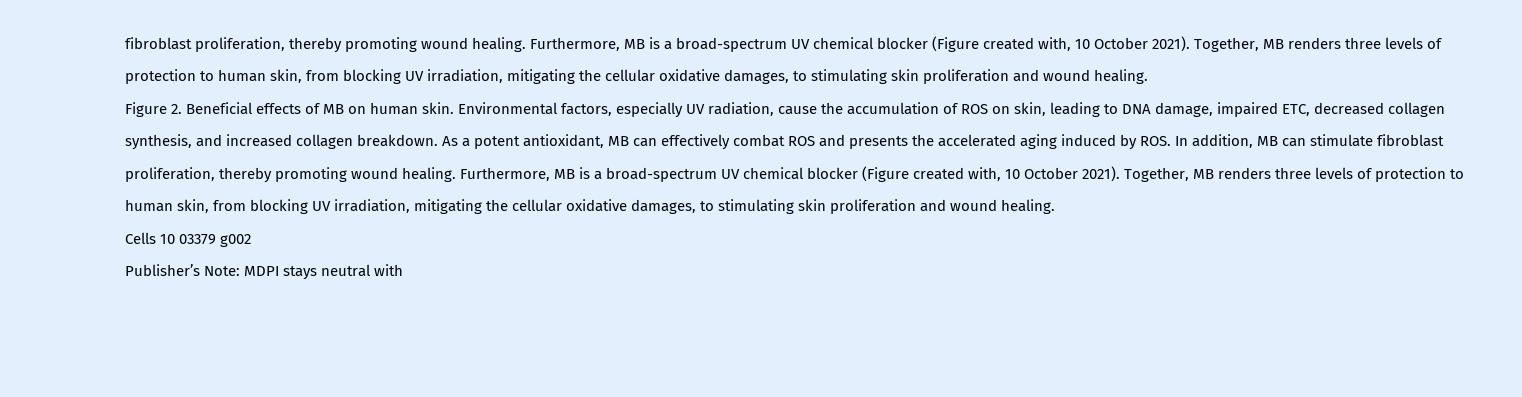fibroblast proliferation, thereby promoting wound healing. Furthermore, MB is a broad-spectrum UV chemical blocker (Figure created with, 10 October 2021). Together, MB renders three levels of protection to human skin, from blocking UV irradiation, mitigating the cellular oxidative damages, to stimulating skin proliferation and wound healing.
Figure 2. Beneficial effects of MB on human skin. Environmental factors, especially UV radiation, cause the accumulation of ROS on skin, leading to DNA damage, impaired ETC, decreased collagen synthesis, and increased collagen breakdown. As a potent antioxidant, MB can effectively combat ROS and presents the accelerated aging induced by ROS. In addition, MB can stimulate fibroblast proliferation, thereby promoting wound healing. Furthermore, MB is a broad-spectrum UV chemical blocker (Figure created with, 10 October 2021). Together, MB renders three levels of protection to human skin, from blocking UV irradiation, mitigating the cellular oxidative damages, to stimulating skin proliferation and wound healing.
Cells 10 03379 g002
Publisher’s Note: MDPI stays neutral with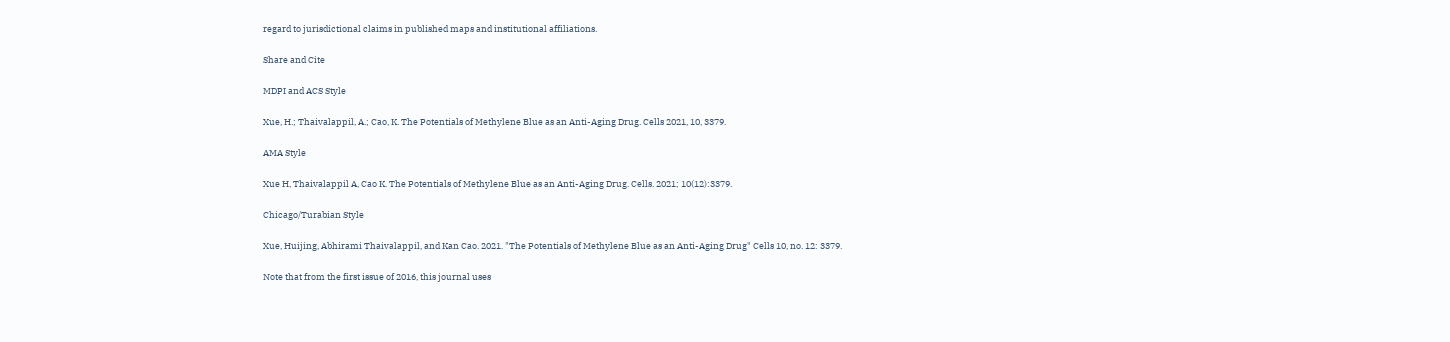regard to jurisdictional claims in published maps and institutional affiliations.

Share and Cite

MDPI and ACS Style

Xue, H.; Thaivalappil, A.; Cao, K. The Potentials of Methylene Blue as an Anti-Aging Drug. Cells 2021, 10, 3379.

AMA Style

Xue H, Thaivalappil A, Cao K. The Potentials of Methylene Blue as an Anti-Aging Drug. Cells. 2021; 10(12):3379.

Chicago/Turabian Style

Xue, Huijing, Abhirami Thaivalappil, and Kan Cao. 2021. "The Potentials of Methylene Blue as an Anti-Aging Drug" Cells 10, no. 12: 3379.

Note that from the first issue of 2016, this journal uses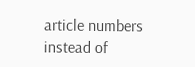article numbers instead of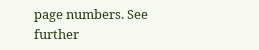page numbers. See further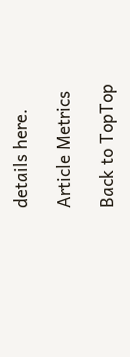details here.

Article Metrics

Back to TopTop